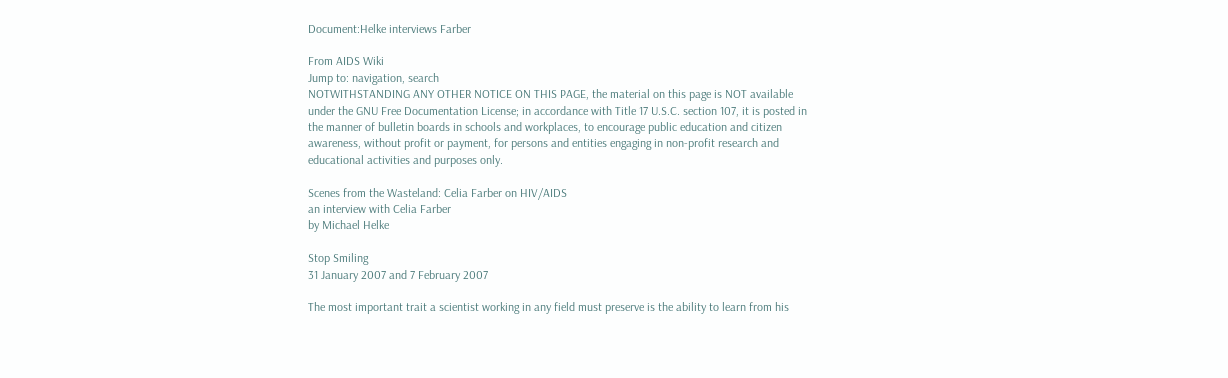Document:Helke interviews Farber

From AIDS Wiki
Jump to: navigation, search
NOTWITHSTANDING ANY OTHER NOTICE ON THIS PAGE, the material on this page is NOT available under the GNU Free Documentation License; in accordance with Title 17 U.S.C. section 107, it is posted in the manner of bulletin boards in schools and workplaces, to encourage public education and citizen awareness, without profit or payment, for persons and entities engaging in non-profit research and educational activities and purposes only.

Scenes from the Wasteland: Celia Farber on HIV/AIDS
an interview with Celia Farber
by Michael Helke

Stop Smiling
31 January 2007 and 7 February 2007

The most important trait a scientist working in any field must preserve is the ability to learn from his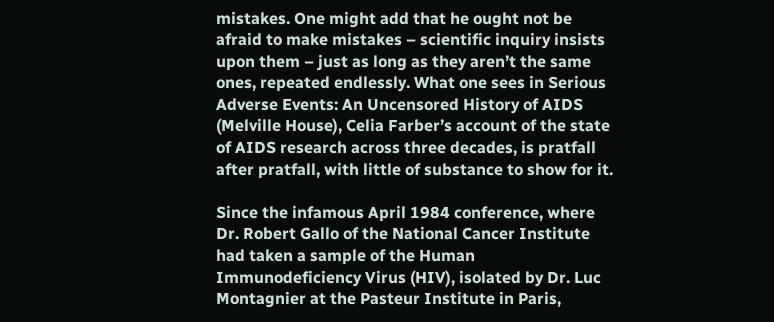mistakes. One might add that he ought not be afraid to make mistakes – scientific inquiry insists upon them – just as long as they aren’t the same ones, repeated endlessly. What one sees in Serious Adverse Events: An Uncensored History of AIDS (Melville House), Celia Farber’s account of the state of AIDS research across three decades, is pratfall after pratfall, with little of substance to show for it.

Since the infamous April 1984 conference, where Dr. Robert Gallo of the National Cancer Institute had taken a sample of the Human Immunodeficiency Virus (HIV), isolated by Dr. Luc Montagnier at the Pasteur Institute in Paris,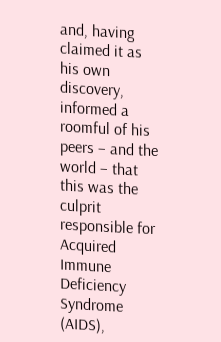and, having claimed it as his own discovery, informed a roomful of his peers – and the world – that this was the culprit responsible for Acquired Immune Deficiency Syndrome (AIDS),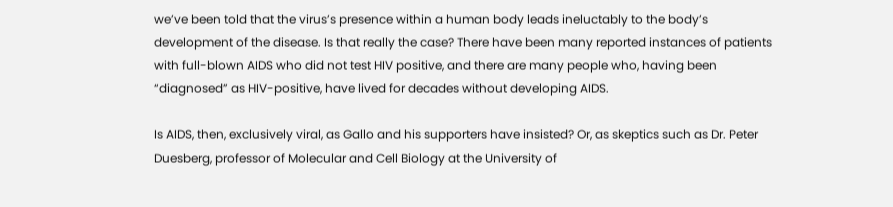we’ve been told that the virus’s presence within a human body leads ineluctably to the body’s development of the disease. Is that really the case? There have been many reported instances of patients with full-blown AIDS who did not test HIV positive, and there are many people who, having been “diagnosed” as HIV-positive, have lived for decades without developing AIDS.

Is AIDS, then, exclusively viral, as Gallo and his supporters have insisted? Or, as skeptics such as Dr. Peter Duesberg, professor of Molecular and Cell Biology at the University of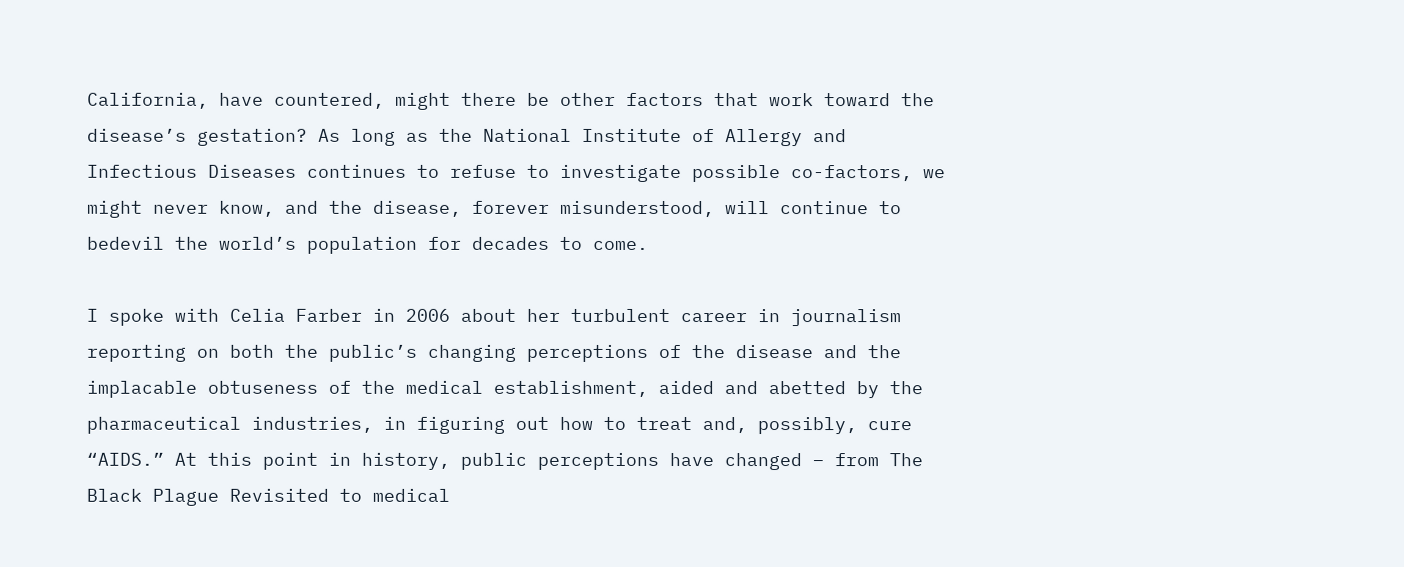California, have countered, might there be other factors that work toward the disease’s gestation? As long as the National Institute of Allergy and Infectious Diseases continues to refuse to investigate possible co-factors, we might never know, and the disease, forever misunderstood, will continue to bedevil the world’s population for decades to come.

I spoke with Celia Farber in 2006 about her turbulent career in journalism reporting on both the public’s changing perceptions of the disease and the implacable obtuseness of the medical establishment, aided and abetted by the pharmaceutical industries, in figuring out how to treat and, possibly, cure “AIDS.” At this point in history, public perceptions have changed – from The Black Plague Revisited to medical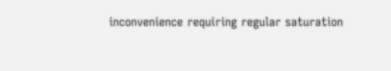inconvenience requiring regular saturation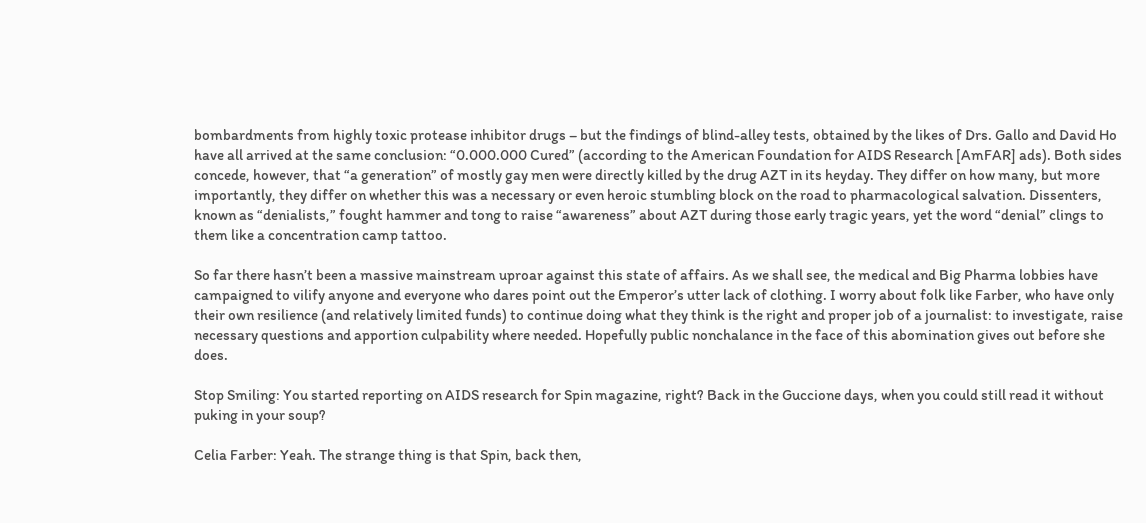bombardments from highly toxic protease inhibitor drugs – but the findings of blind-alley tests, obtained by the likes of Drs. Gallo and David Ho have all arrived at the same conclusion: “0.000.000 Cured” (according to the American Foundation for AIDS Research [AmFAR] ads). Both sides concede, however, that “a generation” of mostly gay men were directly killed by the drug AZT in its heyday. They differ on how many, but more importantly, they differ on whether this was a necessary or even heroic stumbling block on the road to pharmacological salvation. Dissenters, known as “denialists,” fought hammer and tong to raise “awareness” about AZT during those early tragic years, yet the word “denial” clings to them like a concentration camp tattoo.

So far there hasn’t been a massive mainstream uproar against this state of affairs. As we shall see, the medical and Big Pharma lobbies have campaigned to vilify anyone and everyone who dares point out the Emperor’s utter lack of clothing. I worry about folk like Farber, who have only their own resilience (and relatively limited funds) to continue doing what they think is the right and proper job of a journalist: to investigate, raise necessary questions and apportion culpability where needed. Hopefully public nonchalance in the face of this abomination gives out before she does.

Stop Smiling: You started reporting on AIDS research for Spin magazine, right? Back in the Guccione days, when you could still read it without puking in your soup?

Celia Farber: Yeah. The strange thing is that Spin, back then,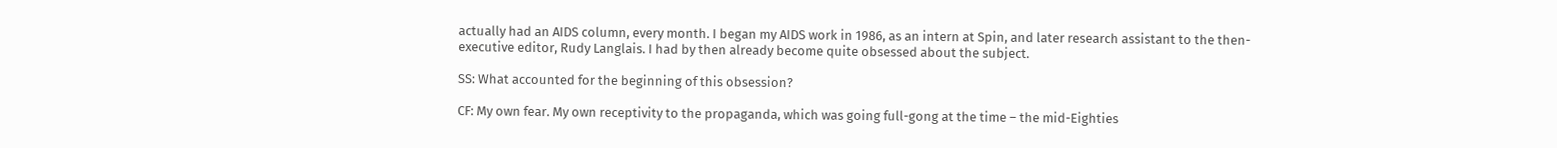actually had an AIDS column, every month. I began my AIDS work in 1986, as an intern at Spin, and later research assistant to the then-executive editor, Rudy Langlais. I had by then already become quite obsessed about the subject.

SS: What accounted for the beginning of this obsession?

CF: My own fear. My own receptivity to the propaganda, which was going full-gong at the time – the mid-Eighties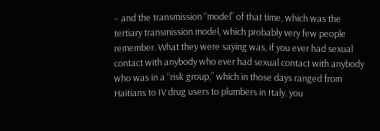– and the transmission “model” of that time, which was the tertiary transmission model, which probably very few people remember. What they were saying was, if you ever had sexual contact with anybody who ever had sexual contact with anybody who was in a “risk group,” which in those days ranged from Haitians to IV drug users to plumbers in Italy, you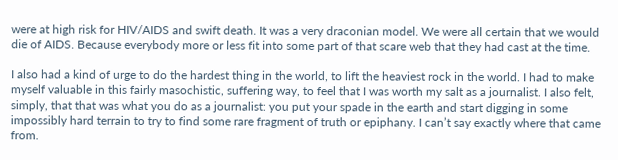were at high risk for HIV/AIDS and swift death. It was a very draconian model. We were all certain that we would die of AIDS. Because everybody more or less fit into some part of that scare web that they had cast at the time.

I also had a kind of urge to do the hardest thing in the world, to lift the heaviest rock in the world. I had to make myself valuable in this fairly masochistic, suffering way, to feel that I was worth my salt as a journalist. I also felt, simply, that that was what you do as a journalist: you put your spade in the earth and start digging in some impossibly hard terrain to try to find some rare fragment of truth or epiphany. I can’t say exactly where that came from.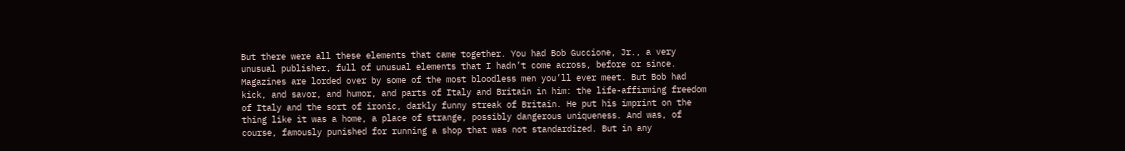But there were all these elements that came together. You had Bob Guccione, Jr., a very unusual publisher, full of unusual elements that I hadn’t come across, before or since. Magazines are lorded over by some of the most bloodless men you’ll ever meet. But Bob had kick, and savor, and humor, and parts of Italy and Britain in him: the life-affirming freedom of Italy and the sort of ironic, darkly funny streak of Britain. He put his imprint on the thing like it was a home, a place of strange, possibly dangerous uniqueness. And was, of course, famously punished for running a shop that was not standardized. But in any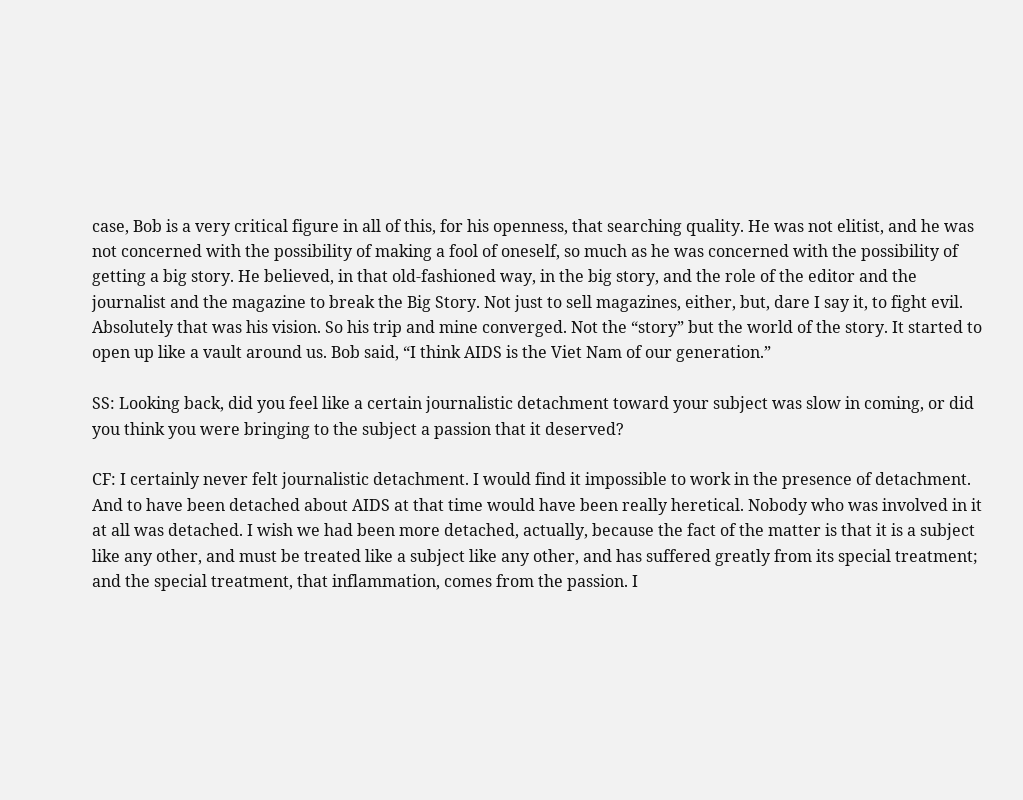case, Bob is a very critical figure in all of this, for his openness, that searching quality. He was not elitist, and he was not concerned with the possibility of making a fool of oneself, so much as he was concerned with the possibility of getting a big story. He believed, in that old-fashioned way, in the big story, and the role of the editor and the journalist and the magazine to break the Big Story. Not just to sell magazines, either, but, dare I say it, to fight evil. Absolutely that was his vision. So his trip and mine converged. Not the “story” but the world of the story. It started to open up like a vault around us. Bob said, “I think AIDS is the Viet Nam of our generation.”

SS: Looking back, did you feel like a certain journalistic detachment toward your subject was slow in coming, or did you think you were bringing to the subject a passion that it deserved?

CF: I certainly never felt journalistic detachment. I would find it impossible to work in the presence of detachment. And to have been detached about AIDS at that time would have been really heretical. Nobody who was involved in it at all was detached. I wish we had been more detached, actually, because the fact of the matter is that it is a subject like any other, and must be treated like a subject like any other, and has suffered greatly from its special treatment; and the special treatment, that inflammation, comes from the passion. I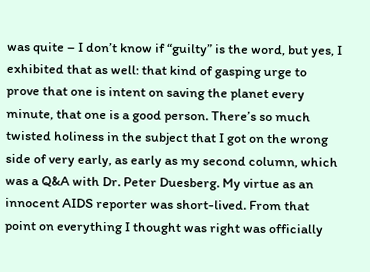was quite – I don’t know if “guilty” is the word, but yes, I exhibited that as well: that kind of gasping urge to prove that one is intent on saving the planet every minute, that one is a good person. There’s so much twisted holiness in the subject that I got on the wrong side of very early, as early as my second column, which was a Q&A with Dr. Peter Duesberg. My virtue as an innocent AIDS reporter was short-lived. From that point on everything I thought was right was officially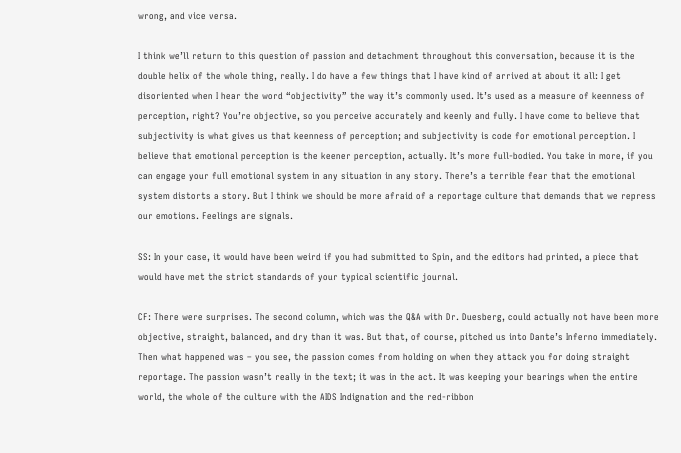wrong, and vice versa.

I think we’ll return to this question of passion and detachment throughout this conversation, because it is the double helix of the whole thing, really. I do have a few things that I have kind of arrived at about it all: I get disoriented when I hear the word “objectivity” the way it’s commonly used. It’s used as a measure of keenness of perception, right? You’re objective, so you perceive accurately and keenly and fully. I have come to believe that subjectivity is what gives us that keenness of perception; and subjectivity is code for emotional perception. I believe that emotional perception is the keener perception, actually. It’s more full-bodied. You take in more, if you can engage your full emotional system in any situation in any story. There’s a terrible fear that the emotional system distorts a story. But I think we should be more afraid of a reportage culture that demands that we repress our emotions. Feelings are signals.

SS: In your case, it would have been weird if you had submitted to Spin, and the editors had printed, a piece that would have met the strict standards of your typical scientific journal.

CF: There were surprises. The second column, which was the Q&A with Dr. Duesberg, could actually not have been more objective, straight, balanced, and dry than it was. But that, of course, pitched us into Dante’s Inferno immediately. Then what happened was – you see, the passion comes from holding on when they attack you for doing straight reportage. The passion wasn’t really in the text; it was in the act. It was keeping your bearings when the entire world, the whole of the culture with the AIDS Indignation and the red-ribbon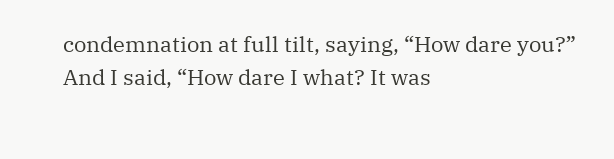condemnation at full tilt, saying, “How dare you?” And I said, “How dare I what? It was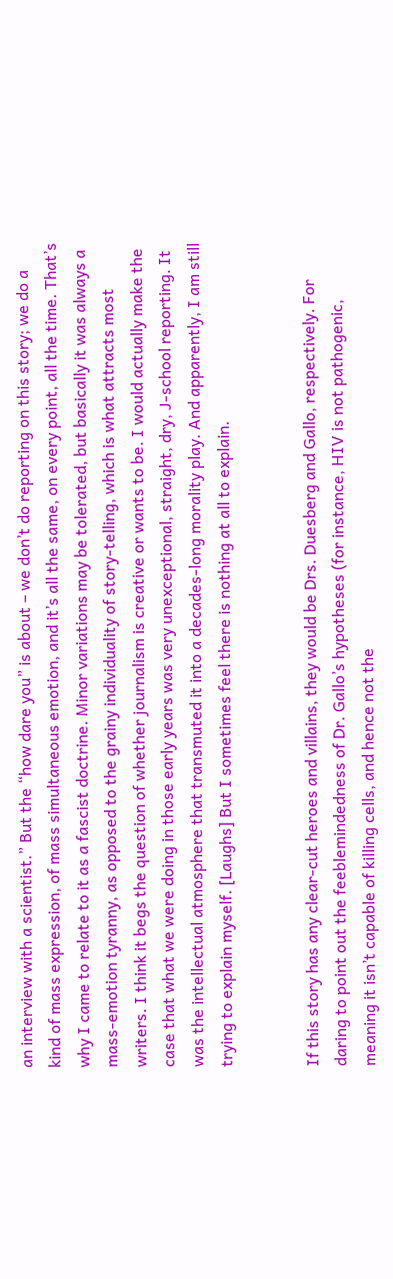an interview with a scientist.” But the “how dare you” is about – we don’t do reporting on this story; we do a kind of mass expression, of mass simultaneous emotion, and it’s all the same, on every point, all the time. That’s why I came to relate to it as a fascist doctrine. Minor variations may be tolerated, but basically it was always a mass-emotion tyranny, as opposed to the grainy individuality of story-telling, which is what attracts most writers. I think it begs the question of whether journalism is creative or wants to be. I would actually make the case that what we were doing in those early years was very unexceptional, straight, dry, J-school reporting. It was the intellectual atmosphere that transmuted it into a decades-long morality play. And apparently, I am still trying to explain myself. [Laughs] But I sometimes feel there is nothing at all to explain.


If this story has any clear-cut heroes and villains, they would be Drs. Duesberg and Gallo, respectively. For daring to point out the feeblemindedness of Dr. Gallo’s hypotheses (for instance, HIV is not pathogenic, meaning it isn’t capable of killing cells, and hence not the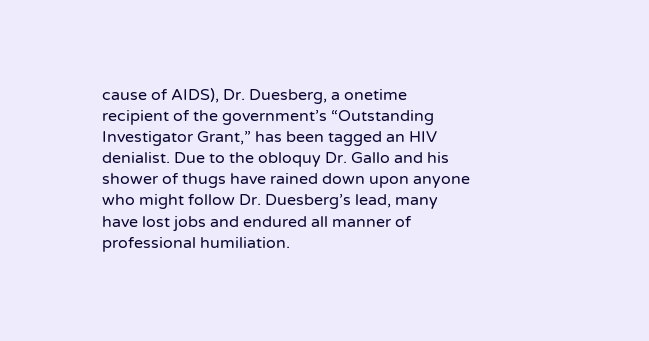cause of AIDS), Dr. Duesberg, a onetime recipient of the government’s “Outstanding Investigator Grant,” has been tagged an HIV denialist. Due to the obloquy Dr. Gallo and his shower of thugs have rained down upon anyone who might follow Dr. Duesberg’s lead, many have lost jobs and endured all manner of professional humiliation.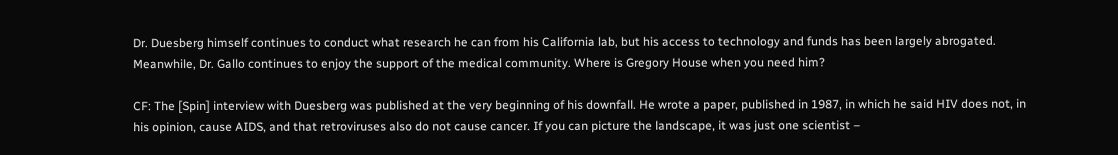Dr. Duesberg himself continues to conduct what research he can from his California lab, but his access to technology and funds has been largely abrogated. Meanwhile, Dr. Gallo continues to enjoy the support of the medical community. Where is Gregory House when you need him?

CF: The [Spin] interview with Duesberg was published at the very beginning of his downfall. He wrote a paper, published in 1987, in which he said HIV does not, in his opinion, cause AIDS, and that retroviruses also do not cause cancer. If you can picture the landscape, it was just one scientist –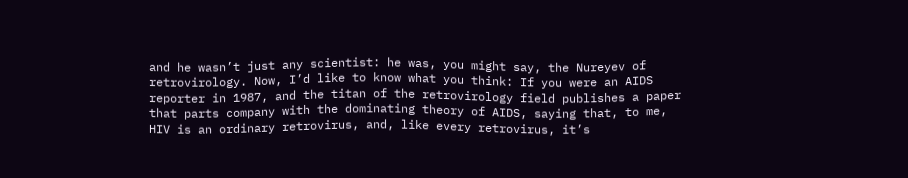and he wasn’t just any scientist: he was, you might say, the Nureyev of retrovirology. Now, I’d like to know what you think: If you were an AIDS reporter in 1987, and the titan of the retrovirology field publishes a paper that parts company with the dominating theory of AIDS, saying that, to me, HIV is an ordinary retrovirus, and, like every retrovirus, it’s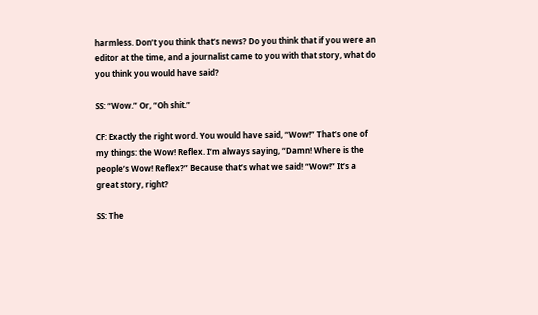harmless. Don’t you think that’s news? Do you think that if you were an editor at the time, and a journalist came to you with that story, what do you think you would have said?

SS: “Wow.” Or, “Oh shit.”

CF: Exactly the right word. You would have said, “Wow!” That’s one of my things: the Wow! Reflex. I’m always saying, “Damn! Where is the people’s Wow! Reflex?” Because that’s what we said! “Wow!” It’s a great story, right?

SS: The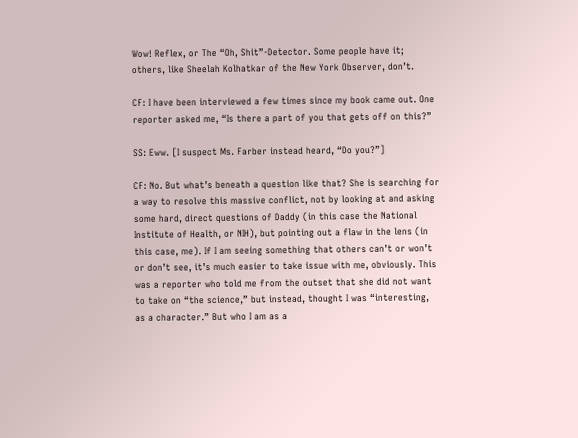Wow! Reflex, or The “Oh, Shit”-Detector. Some people have it; others, like Sheelah Kolhatkar of the New York Observer, don’t.

CF: I have been interviewed a few times since my book came out. One reporter asked me, “Is there a part of you that gets off on this?”

SS: Eww. [I suspect Ms. Farber instead heard, “Do you?”]

CF: No. But what’s beneath a question like that? She is searching for a way to resolve this massive conflict, not by looking at and asking some hard, direct questions of Daddy (in this case the National Institute of Health, or NIH), but pointing out a flaw in the lens (in this case, me). If I am seeing something that others can’t or won’t or don’t see, it’s much easier to take issue with me, obviously. This was a reporter who told me from the outset that she did not want to take on “the science,” but instead, thought I was “interesting, as a character.” But who I am as a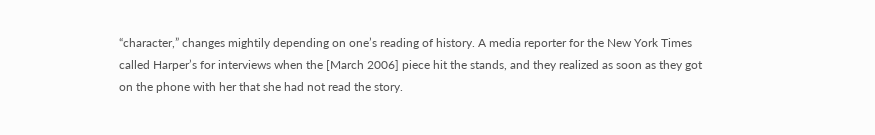“character,” changes mightily depending on one’s reading of history. A media reporter for the New York Times called Harper’s for interviews when the [March 2006] piece hit the stands, and they realized as soon as they got on the phone with her that she had not read the story.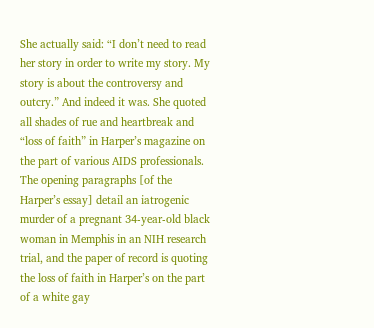She actually said: “I don’t need to read her story in order to write my story. My story is about the controversy and outcry.” And indeed it was. She quoted all shades of rue and heartbreak and “loss of faith” in Harper’s magazine on the part of various AIDS professionals. The opening paragraphs [of the Harper’s essay] detail an iatrogenic murder of a pregnant 34-year-old black woman in Memphis in an NIH research trial, and the paper of record is quoting the loss of faith in Harper’s on the part of a white gay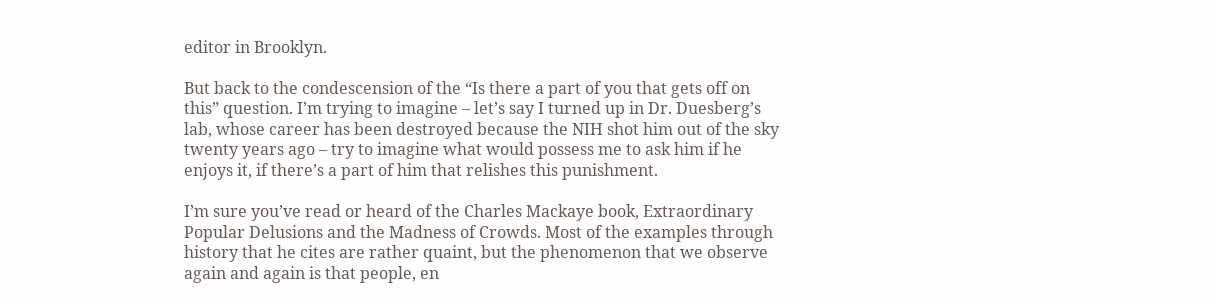editor in Brooklyn.

But back to the condescension of the “Is there a part of you that gets off on this” question. I’m trying to imagine – let’s say I turned up in Dr. Duesberg’s lab, whose career has been destroyed because the NIH shot him out of the sky twenty years ago – try to imagine what would possess me to ask him if he enjoys it, if there’s a part of him that relishes this punishment.

I’m sure you’ve read or heard of the Charles Mackaye book, Extraordinary Popular Delusions and the Madness of Crowds. Most of the examples through history that he cites are rather quaint, but the phenomenon that we observe again and again is that people, en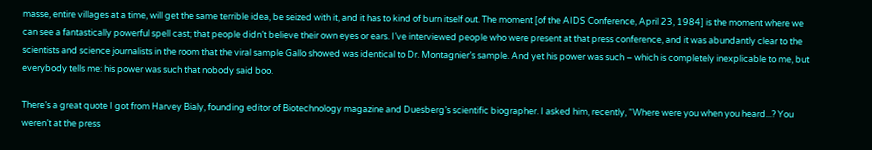masse, entire villages at a time, will get the same terrible idea, be seized with it, and it has to kind of burn itself out. The moment [of the AIDS Conference, April 23, 1984] is the moment where we can see a fantastically powerful spell cast; that people didn’t believe their own eyes or ears. I’ve interviewed people who were present at that press conference, and it was abundantly clear to the scientists and science journalists in the room that the viral sample Gallo showed was identical to Dr. Montagnier’s sample. And yet his power was such – which is completely inexplicable to me, but everybody tells me: his power was such that nobody said boo.

There’s a great quote I got from Harvey Bialy, founding editor of Biotechnology magazine and Duesberg’s scientific biographer. I asked him, recently, “Where were you when you heard...? You weren’t at the press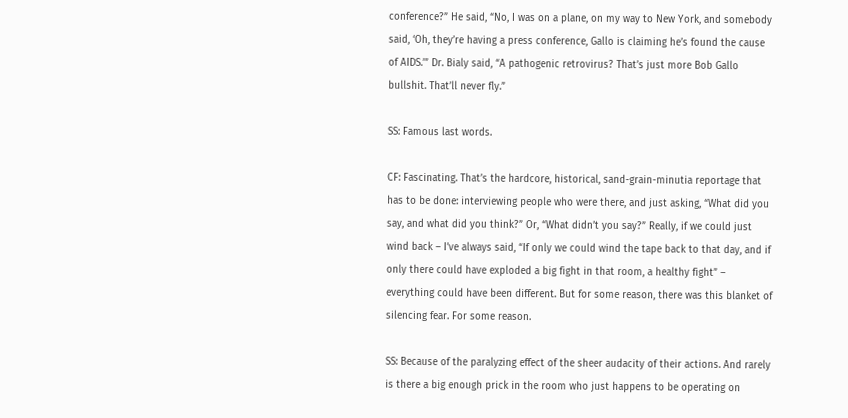conference?” He said, “No, I was on a plane, on my way to New York, and somebody said, ‘Oh, they’re having a press conference, Gallo is claiming he’s found the cause of AIDS.’” Dr. Bialy said, “A pathogenic retrovirus? That’s just more Bob Gallo bullshit. That’ll never fly.”

SS: Famous last words.

CF: Fascinating. That’s the hardcore, historical, sand-grain-minutia reportage that has to be done: interviewing people who were there, and just asking, “What did you say, and what did you think?” Or, “What didn’t you say?” Really, if we could just wind back – I’ve always said, “If only we could wind the tape back to that day, and if only there could have exploded a big fight in that room, a healthy fight” – everything could have been different. But for some reason, there was this blanket of silencing fear. For some reason.

SS: Because of the paralyzing effect of the sheer audacity of their actions. And rarely is there a big enough prick in the room who just happens to be operating on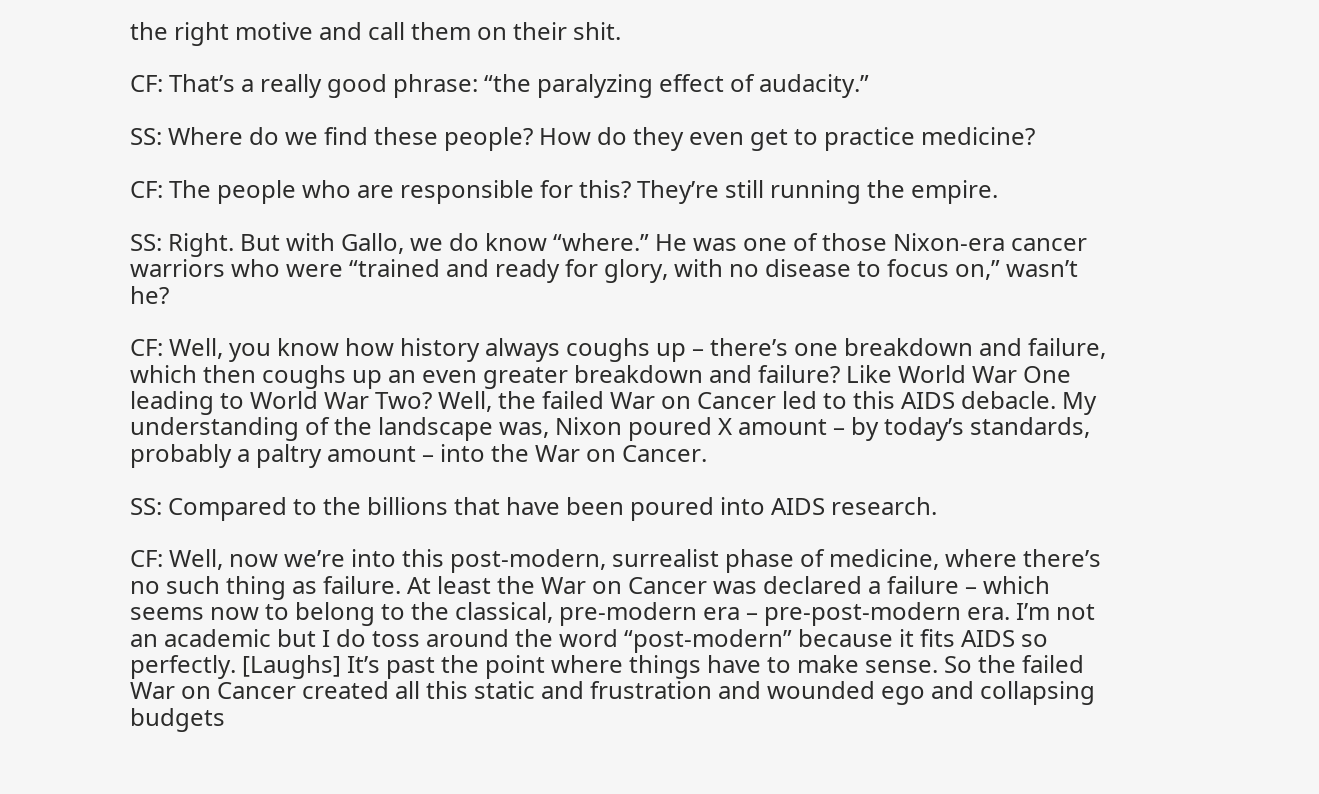the right motive and call them on their shit.

CF: That’s a really good phrase: “the paralyzing effect of audacity.”

SS: Where do we find these people? How do they even get to practice medicine?

CF: The people who are responsible for this? They’re still running the empire.

SS: Right. But with Gallo, we do know “where.” He was one of those Nixon-era cancer warriors who were “trained and ready for glory, with no disease to focus on,” wasn’t he?

CF: Well, you know how history always coughs up – there’s one breakdown and failure, which then coughs up an even greater breakdown and failure? Like World War One leading to World War Two? Well, the failed War on Cancer led to this AIDS debacle. My understanding of the landscape was, Nixon poured X amount – by today’s standards, probably a paltry amount – into the War on Cancer.

SS: Compared to the billions that have been poured into AIDS research.

CF: Well, now we’re into this post-modern, surrealist phase of medicine, where there’s no such thing as failure. At least the War on Cancer was declared a failure – which seems now to belong to the classical, pre-modern era – pre-post-modern era. I’m not an academic but I do toss around the word “post-modern” because it fits AIDS so perfectly. [Laughs] It’s past the point where things have to make sense. So the failed War on Cancer created all this static and frustration and wounded ego and collapsing budgets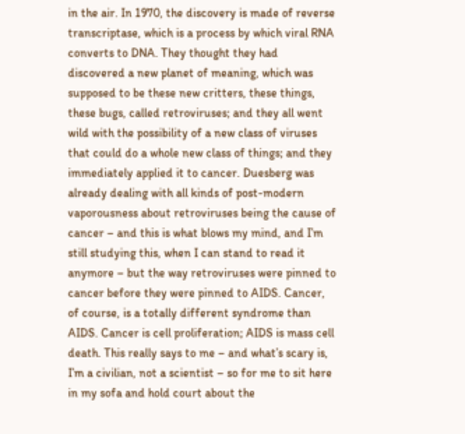in the air. In 1970, the discovery is made of reverse transcriptase, which is a process by which viral RNA converts to DNA. They thought they had discovered a new planet of meaning, which was supposed to be these new critters, these things, these bugs, called retroviruses; and they all went wild with the possibility of a new class of viruses that could do a whole new class of things; and they immediately applied it to cancer. Duesberg was already dealing with all kinds of post-modern vaporousness about retroviruses being the cause of cancer – and this is what blows my mind, and I’m still studying this, when I can stand to read it anymore – but the way retroviruses were pinned to cancer before they were pinned to AIDS. Cancer, of course, is a totally different syndrome than AIDS. Cancer is cell proliferation; AIDS is mass cell death. This really says to me – and what’s scary is, I’m a civilian, not a scientist – so for me to sit here in my sofa and hold court about the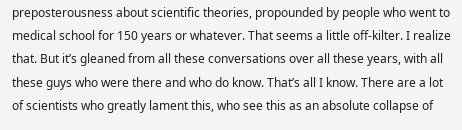preposterousness about scientific theories, propounded by people who went to medical school for 150 years or whatever. That seems a little off-kilter. I realize that. But it’s gleaned from all these conversations over all these years, with all these guys who were there and who do know. That’s all I know. There are a lot of scientists who greatly lament this, who see this as an absolute collapse of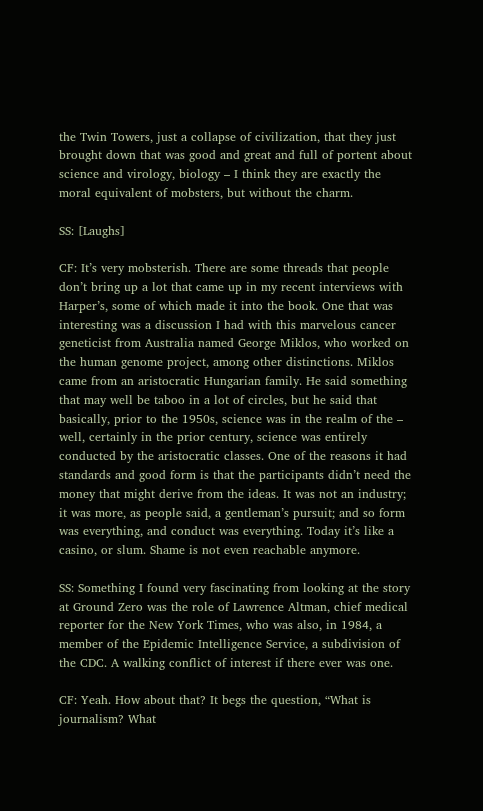the Twin Towers, just a collapse of civilization, that they just brought down that was good and great and full of portent about science and virology, biology – I think they are exactly the moral equivalent of mobsters, but without the charm.

SS: [Laughs]

CF: It’s very mobsterish. There are some threads that people don’t bring up a lot that came up in my recent interviews with Harper’s, some of which made it into the book. One that was interesting was a discussion I had with this marvelous cancer geneticist from Australia named George Miklos, who worked on the human genome project, among other distinctions. Miklos came from an aristocratic Hungarian family. He said something that may well be taboo in a lot of circles, but he said that basically, prior to the 1950s, science was in the realm of the – well, certainly in the prior century, science was entirely conducted by the aristocratic classes. One of the reasons it had standards and good form is that the participants didn’t need the money that might derive from the ideas. It was not an industry; it was more, as people said, a gentleman’s pursuit; and so form was everything, and conduct was everything. Today it’s like a casino, or slum. Shame is not even reachable anymore.

SS: Something I found very fascinating from looking at the story at Ground Zero was the role of Lawrence Altman, chief medical reporter for the New York Times, who was also, in 1984, a member of the Epidemic Intelligence Service, a subdivision of the CDC. A walking conflict of interest if there ever was one.

CF: Yeah. How about that? It begs the question, “What is journalism? What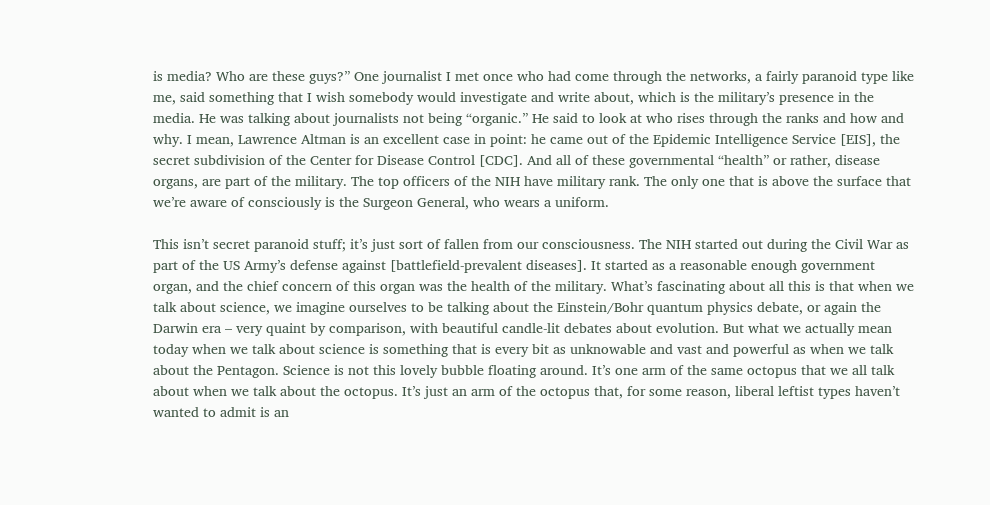is media? Who are these guys?” One journalist I met once who had come through the networks, a fairly paranoid type like me, said something that I wish somebody would investigate and write about, which is the military’s presence in the media. He was talking about journalists not being “organic.” He said to look at who rises through the ranks and how and why. I mean, Lawrence Altman is an excellent case in point: he came out of the Epidemic Intelligence Service [EIS], the secret subdivision of the Center for Disease Control [CDC]. And all of these governmental “health” or rather, disease organs, are part of the military. The top officers of the NIH have military rank. The only one that is above the surface that we’re aware of consciously is the Surgeon General, who wears a uniform.

This isn’t secret paranoid stuff; it’s just sort of fallen from our consciousness. The NIH started out during the Civil War as part of the US Army’s defense against [battlefield-prevalent diseases]. It started as a reasonable enough government organ, and the chief concern of this organ was the health of the military. What’s fascinating about all this is that when we talk about science, we imagine ourselves to be talking about the Einstein/Bohr quantum physics debate, or again the Darwin era – very quaint by comparison, with beautiful candle-lit debates about evolution. But what we actually mean today when we talk about science is something that is every bit as unknowable and vast and powerful as when we talk about the Pentagon. Science is not this lovely bubble floating around. It’s one arm of the same octopus that we all talk about when we talk about the octopus. It’s just an arm of the octopus that, for some reason, liberal leftist types haven’t wanted to admit is an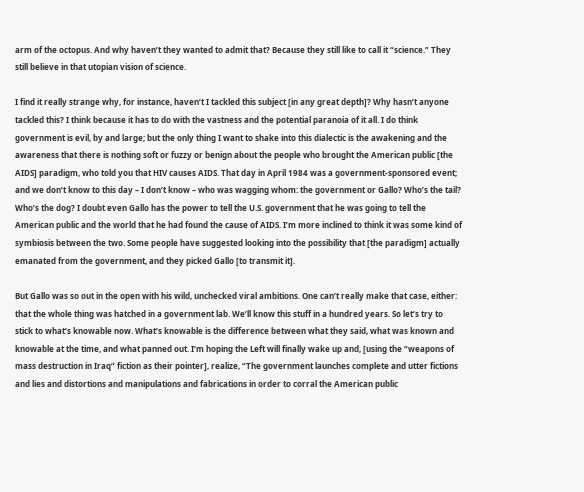arm of the octopus. And why haven’t they wanted to admit that? Because they still like to call it “science.” They still believe in that utopian vision of science.

I find it really strange why, for instance, haven’t I tackled this subject [in any great depth]? Why hasn’t anyone tackled this? I think because it has to do with the vastness and the potential paranoia of it all. I do think government is evil, by and large; but the only thing I want to shake into this dialectic is the awakening and the awareness that there is nothing soft or fuzzy or benign about the people who brought the American public [the AIDS] paradigm, who told you that HIV causes AIDS. That day in April 1984 was a government-sponsored event; and we don’t know to this day – I don’t know – who was wagging whom: the government or Gallo? Who’s the tail? Who’s the dog? I doubt even Gallo has the power to tell the U.S. government that he was going to tell the American public and the world that he had found the cause of AIDS. I’m more inclined to think it was some kind of symbiosis between the two. Some people have suggested looking into the possibility that [the paradigm] actually emanated from the government, and they picked Gallo [to transmit it].

But Gallo was so out in the open with his wild, unchecked viral ambitions. One can’t really make that case, either: that the whole thing was hatched in a government lab. We’ll know this stuff in a hundred years. So let’s try to stick to what’s knowable now. What’s knowable is the difference between what they said, what was known and knowable at the time, and what panned out. I’m hoping the Left will finally wake up and, [using the “weapons of mass destruction in Iraq” fiction as their pointer], realize, “The government launches complete and utter fictions and lies and distortions and manipulations and fabrications in order to corral the American public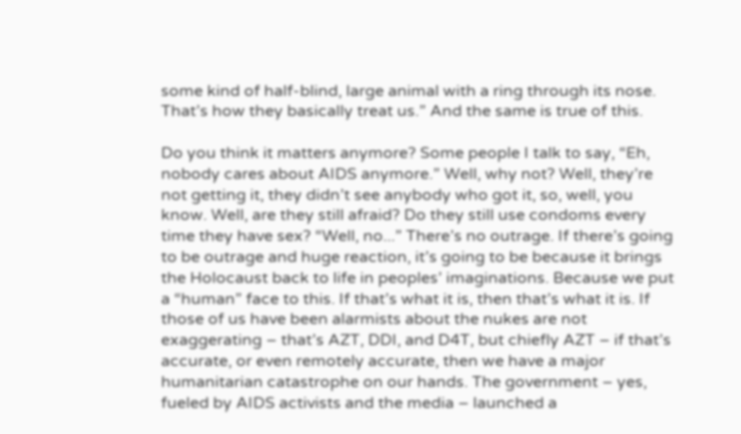some kind of half-blind, large animal with a ring through its nose. That’s how they basically treat us.” And the same is true of this.

Do you think it matters anymore? Some people I talk to say, “Eh, nobody cares about AIDS anymore.” Well, why not? Well, they’re not getting it, they didn’t see anybody who got it, so, well, you know. Well, are they still afraid? Do they still use condoms every time they have sex? “Well, no...” There’s no outrage. If there’s going to be outrage and huge reaction, it’s going to be because it brings the Holocaust back to life in peoples’ imaginations. Because we put a “human” face to this. If that’s what it is, then that’s what it is. If those of us have been alarmists about the nukes are not exaggerating – that’s AZT, DDI, and D4T, but chiefly AZT – if that’s accurate, or even remotely accurate, then we have a major humanitarian catastrophe on our hands. The government – yes, fueled by AIDS activists and the media – launched a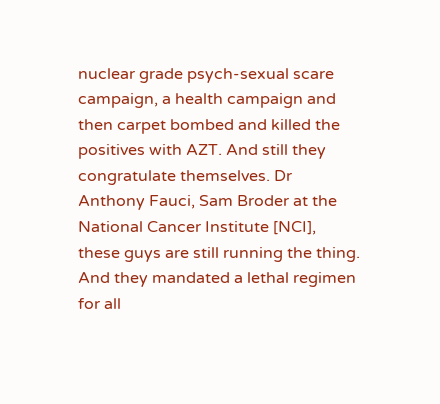nuclear grade psych-sexual scare campaign, a health campaign and then carpet bombed and killed the positives with AZT. And still they congratulate themselves. Dr Anthony Fauci, Sam Broder at the National Cancer Institute [NCI], these guys are still running the thing. And they mandated a lethal regimen for all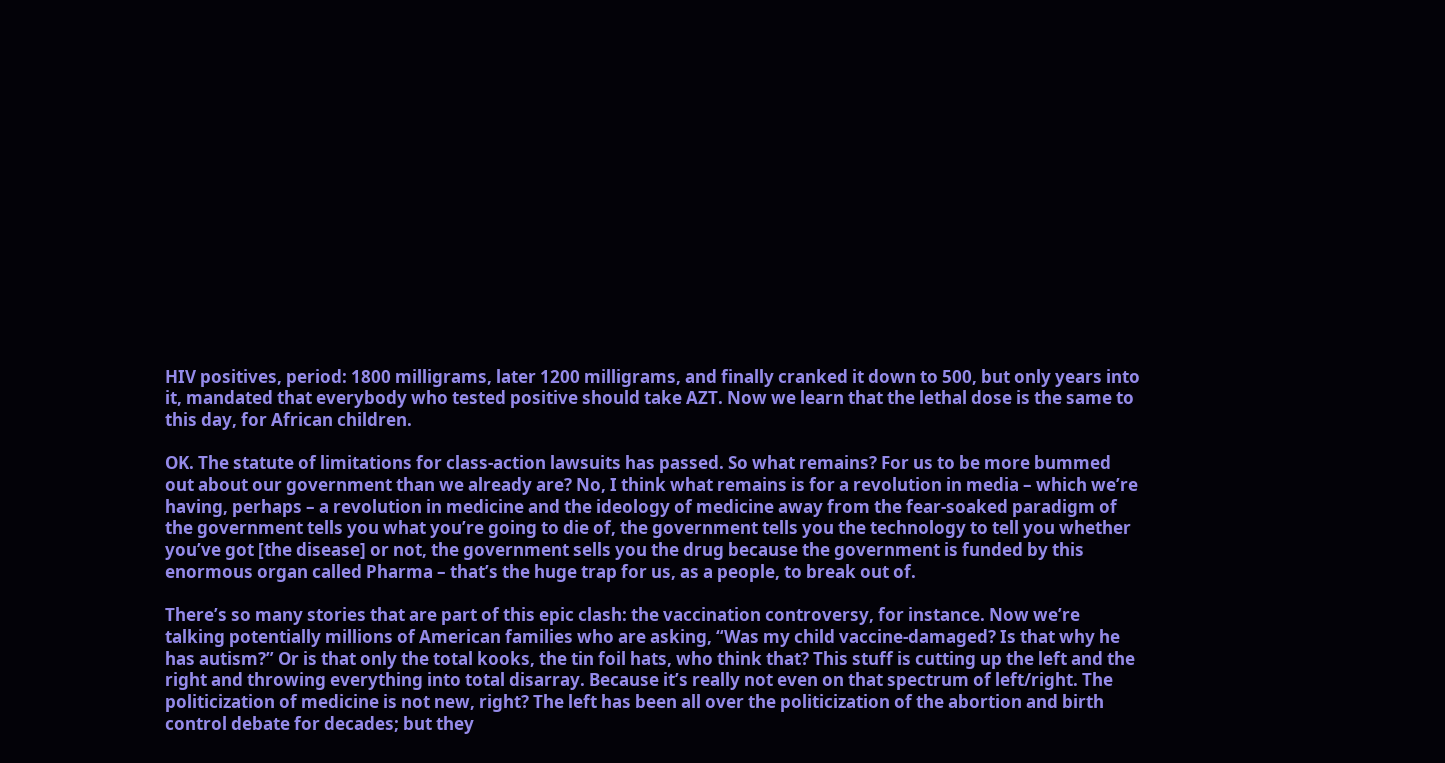HIV positives, period: 1800 milligrams, later 1200 milligrams, and finally cranked it down to 500, but only years into it, mandated that everybody who tested positive should take AZT. Now we learn that the lethal dose is the same to this day, for African children.

OK. The statute of limitations for class-action lawsuits has passed. So what remains? For us to be more bummed out about our government than we already are? No, I think what remains is for a revolution in media – which we’re having, perhaps – a revolution in medicine and the ideology of medicine away from the fear-soaked paradigm of the government tells you what you’re going to die of, the government tells you the technology to tell you whether you’ve got [the disease] or not, the government sells you the drug because the government is funded by this enormous organ called Pharma – that’s the huge trap for us, as a people, to break out of.

There’s so many stories that are part of this epic clash: the vaccination controversy, for instance. Now we’re talking potentially millions of American families who are asking, “Was my child vaccine-damaged? Is that why he has autism?” Or is that only the total kooks, the tin foil hats, who think that? This stuff is cutting up the left and the right and throwing everything into total disarray. Because it’s really not even on that spectrum of left/right. The politicization of medicine is not new, right? The left has been all over the politicization of the abortion and birth control debate for decades; but they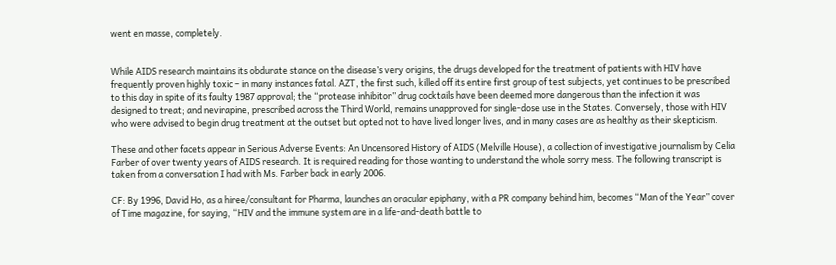went en masse, completely.


While AIDS research maintains its obdurate stance on the disease’s very origins, the drugs developed for the treatment of patients with HIV have frequently proven highly toxic – in many instances fatal. AZT, the first such, killed off its entire first group of test subjects, yet continues to be prescribed to this day in spite of its faulty 1987 approval; the “protease inhibitor” drug cocktails have been deemed more dangerous than the infection it was designed to treat; and nevirapine, prescribed across the Third World, remains unapproved for single-dose use in the States. Conversely, those with HIV who were advised to begin drug treatment at the outset but opted not to have lived longer lives, and in many cases are as healthy as their skepticism.

These and other facets appear in Serious Adverse Events: An Uncensored History of AIDS (Melville House), a collection of investigative journalism by Celia Farber of over twenty years of AIDS research. It is required reading for those wanting to understand the whole sorry mess. The following transcript is taken from a conversation I had with Ms. Farber back in early 2006.

CF: By 1996, David Ho, as a hiree/consultant for Pharma, launches an oracular epiphany, with a PR company behind him, becomes “Man of the Year” cover of Time magazine, for saying, “HIV and the immune system are in a life-and-death battle to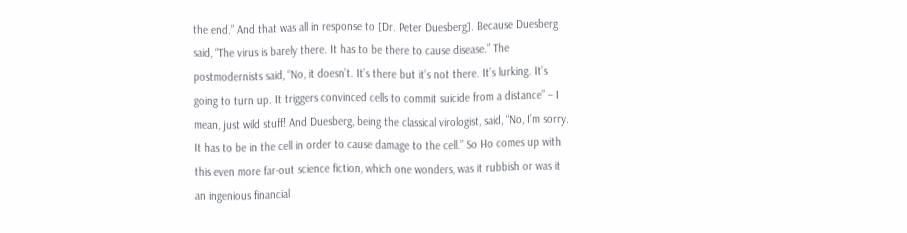the end.” And that was all in response to [Dr. Peter Duesberg]. Because Duesberg said, “The virus is barely there. It has to be there to cause disease.” The postmodernists said, “No, it doesn’t. It’s there but it’s not there. It’s lurking. It’s going to turn up. It triggers convinced cells to commit suicide from a distance” – I mean, just wild stuff! And Duesberg, being the classical virologist, said, “No, I’m sorry. It has to be in the cell in order to cause damage to the cell.” So Ho comes up with this even more far-out science fiction, which one wonders, was it rubbish or was it an ingenious financial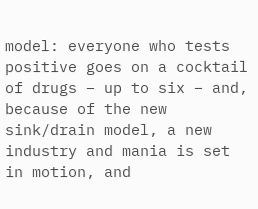model: everyone who tests positive goes on a cocktail of drugs – up to six – and, because of the new sink/drain model, a new industry and mania is set in motion, and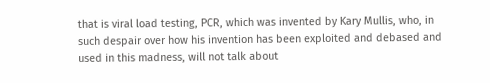that is viral load testing, PCR, which was invented by Kary Mullis, who, in such despair over how his invention has been exploited and debased and used in this madness, will not talk about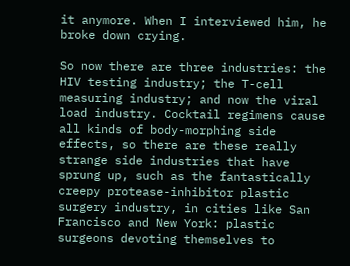it anymore. When I interviewed him, he broke down crying.

So now there are three industries: the HIV testing industry; the T-cell measuring industry; and now the viral load industry. Cocktail regimens cause all kinds of body-morphing side effects, so there are these really strange side industries that have sprung up, such as the fantastically creepy protease-inhibitor plastic surgery industry, in cities like San Francisco and New York: plastic surgeons devoting themselves to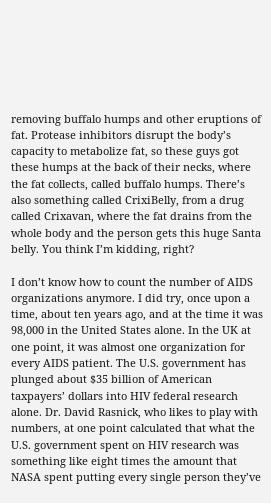removing buffalo humps and other eruptions of fat. Protease inhibitors disrupt the body’s capacity to metabolize fat, so these guys got these humps at the back of their necks, where the fat collects, called buffalo humps. There’s also something called CrixiBelly, from a drug called Crixavan, where the fat drains from the whole body and the person gets this huge Santa belly. You think I’m kidding, right?

I don’t know how to count the number of AIDS organizations anymore. I did try, once upon a time, about ten years ago, and at the time it was 98,000 in the United States alone. In the UK at one point, it was almost one organization for every AIDS patient. The U.S. government has plunged about $35 billion of American taxpayers’ dollars into HIV federal research alone. Dr. David Rasnick, who likes to play with numbers, at one point calculated that what the U.S. government spent on HIV research was something like eight times the amount that NASA spent putting every single person they’ve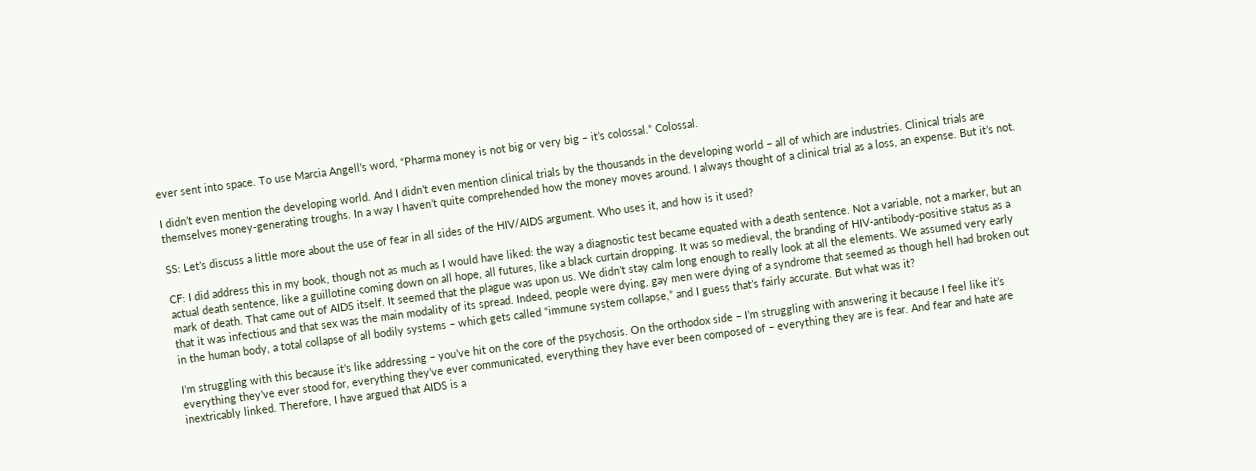ever sent into space. To use Marcia Angell’s word, “Pharma money is not big or very big – it’s colossal.” Colossal.

I didn’t even mention the developing world. And I didn’t even mention clinical trials by the thousands in the developing world – all of which are industries. Clinical trials are themselves money-generating troughs. In a way I haven’t quite comprehended how the money moves around. I always thought of a clinical trial as a loss, an expense. But it’s not.

SS: Let’s discuss a little more about the use of fear in all sides of the HIV/AIDS argument. Who uses it, and how is it used?

CF: I did address this in my book, though not as much as I would have liked: the way a diagnostic test became equated with a death sentence. Not a variable, not a marker, but an actual death sentence, like a guillotine coming down on all hope, all futures, like a black curtain dropping. It was so medieval, the branding of HIV-antibody-positive status as a mark of death. That came out of AIDS itself. It seemed that the plague was upon us. We didn’t stay calm long enough to really look at all the elements. We assumed very early that it was infectious and that sex was the main modality of its spread. Indeed, people were dying, gay men were dying of a syndrome that seemed as though hell had broken out in the human body, a total collapse of all bodily systems – which gets called “immune system collapse,” and I guess that’s fairly accurate. But what was it?

I’m struggling with this because it’s like addressing – you’ve hit on the core of the psychosis. On the orthodox side – I’m struggling with answering it because I feel like it’s everything they’ve ever stood for, everything they’ve ever communicated, everything they have ever been composed of – everything they are is fear. And fear and hate are inextricably linked. Therefore, I have argued that AIDS is a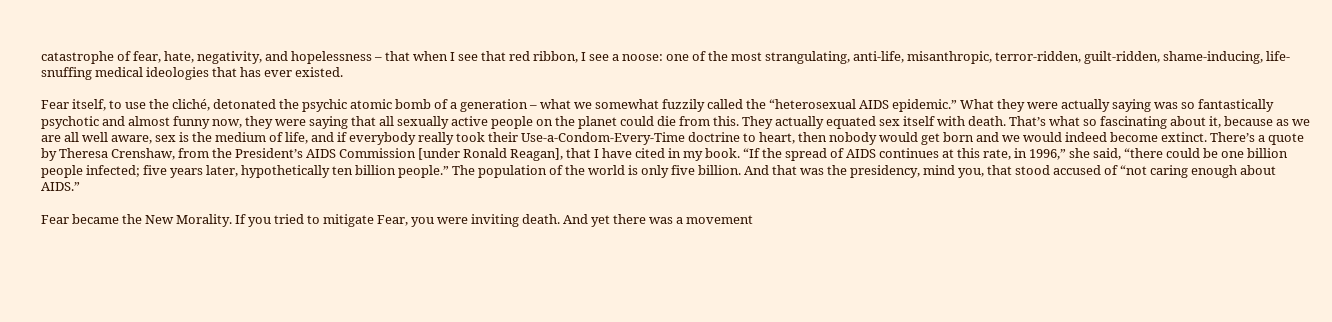catastrophe of fear, hate, negativity, and hopelessness – that when I see that red ribbon, I see a noose: one of the most strangulating, anti-life, misanthropic, terror-ridden, guilt-ridden, shame-inducing, life-snuffing medical ideologies that has ever existed.

Fear itself, to use the cliché, detonated the psychic atomic bomb of a generation – what we somewhat fuzzily called the “heterosexual AIDS epidemic.” What they were actually saying was so fantastically psychotic and almost funny now, they were saying that all sexually active people on the planet could die from this. They actually equated sex itself with death. That’s what so fascinating about it, because as we are all well aware, sex is the medium of life, and if everybody really took their Use-a-Condom-Every-Time doctrine to heart, then nobody would get born and we would indeed become extinct. There’s a quote by Theresa Crenshaw, from the President’s AIDS Commission [under Ronald Reagan], that I have cited in my book. “If the spread of AIDS continues at this rate, in 1996,” she said, “there could be one billion people infected; five years later, hypothetically ten billion people.” The population of the world is only five billion. And that was the presidency, mind you, that stood accused of “not caring enough about AIDS.”

Fear became the New Morality. If you tried to mitigate Fear, you were inviting death. And yet there was a movement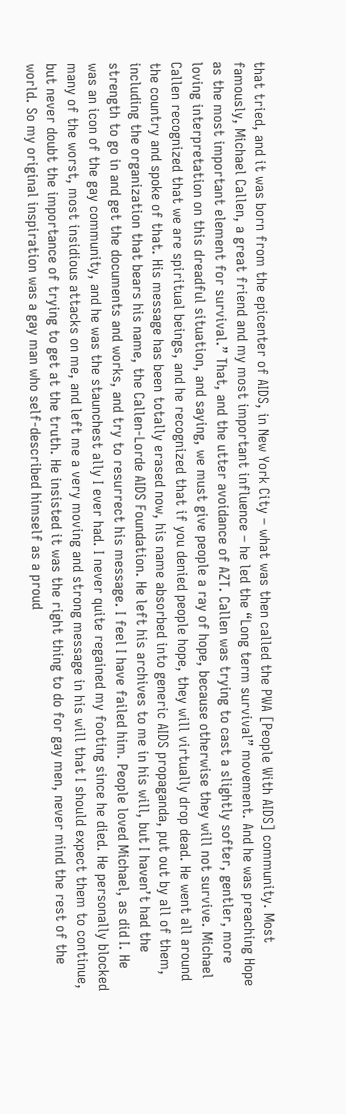that tried, and it was born from the epicenter of AIDS, in New York City – what was then called the PWA [People With AIDS] community. Most famously, Michael Callen, a great friend and my most important influence – he led the “Long term survival” movement. And he was preaching Hope as the most important element for survival.” That, and the utter avoidance of AZT. Callen was trying to cast a slightly softer, gentler, more loving interpretation on this dreadful situation, and saying, we must give people a ray of hope, because otherwise they will not survive. Michael Callen recognized that we are spiritual beings, and he recognized that if you denied people hope, they will virtually drop dead. He went all around the country and spoke of that. His message has been totally erased now, his name absorbed into generic AIDS propaganda, put out by all of them, including the organization that bears his name, the Callen-Lorde AIDS Foundation. He left his archives to me in his will, but I haven’t had the strength to go in and get the documents and works, and try to resurrect his message. I feel I have failed him. People loved Michael, as did I. He was an icon of the gay community, and he was the staunchest ally I ever had. I never quite regained my footing since he died. He personally blocked many of the worst, most insidious attacks on me, and left me a very moving and strong message in his will that I should expect them to continue, but never doubt the importance of trying to get at the truth. He insisted it was the right thing to do for gay men, never mind the rest of the world. So my original inspiration was a gay man who self-described himself as a proud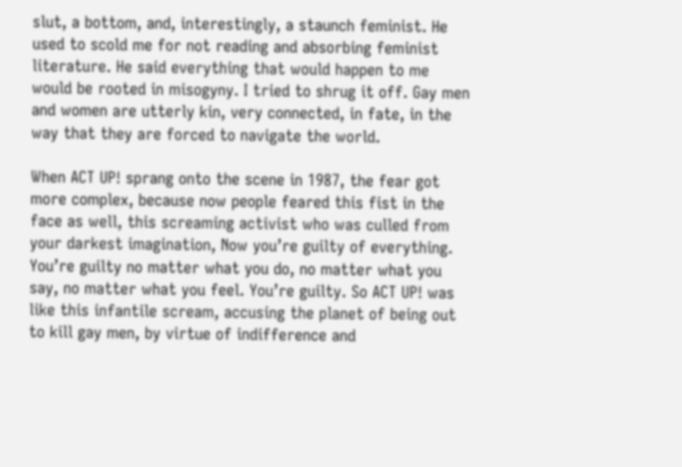slut, a bottom, and, interestingly, a staunch feminist. He used to scold me for not reading and absorbing feminist literature. He said everything that would happen to me would be rooted in misogyny. I tried to shrug it off. Gay men and women are utterly kin, very connected, in fate, in the way that they are forced to navigate the world.

When ACT UP! sprang onto the scene in 1987, the fear got more complex, because now people feared this fist in the face as well, this screaming activist who was culled from your darkest imagination, Now you’re guilty of everything. You’re guilty no matter what you do, no matter what you say, no matter what you feel. You’re guilty. So ACT UP! was like this infantile scream, accusing the planet of being out to kill gay men, by virtue of indifference and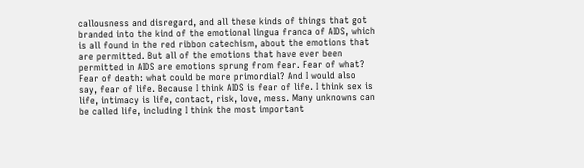callousness and disregard, and all these kinds of things that got branded into the kind of the emotional lingua franca of AIDS, which is all found in the red ribbon catechism, about the emotions that are permitted. But all of the emotions that have ever been permitted in AIDS are emotions sprung from fear. Fear of what? Fear of death: what could be more primordial? And I would also say, fear of life. Because I think AIDS is fear of life. I think sex is life, intimacy is life, contact, risk, love, mess. Many unknowns can be called life, including I think the most important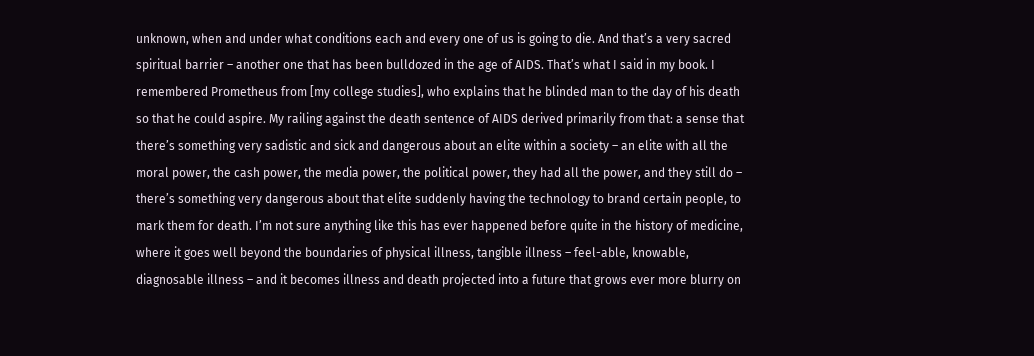unknown, when and under what conditions each and every one of us is going to die. And that’s a very sacred spiritual barrier – another one that has been bulldozed in the age of AIDS. That’s what I said in my book. I remembered Prometheus from [my college studies], who explains that he blinded man to the day of his death so that he could aspire. My railing against the death sentence of AIDS derived primarily from that: a sense that there’s something very sadistic and sick and dangerous about an elite within a society – an elite with all the moral power, the cash power, the media power, the political power, they had all the power, and they still do – there’s something very dangerous about that elite suddenly having the technology to brand certain people, to mark them for death. I’m not sure anything like this has ever happened before quite in the history of medicine, where it goes well beyond the boundaries of physical illness, tangible illness – feel-able, knowable, diagnosable illness – and it becomes illness and death projected into a future that grows ever more blurry on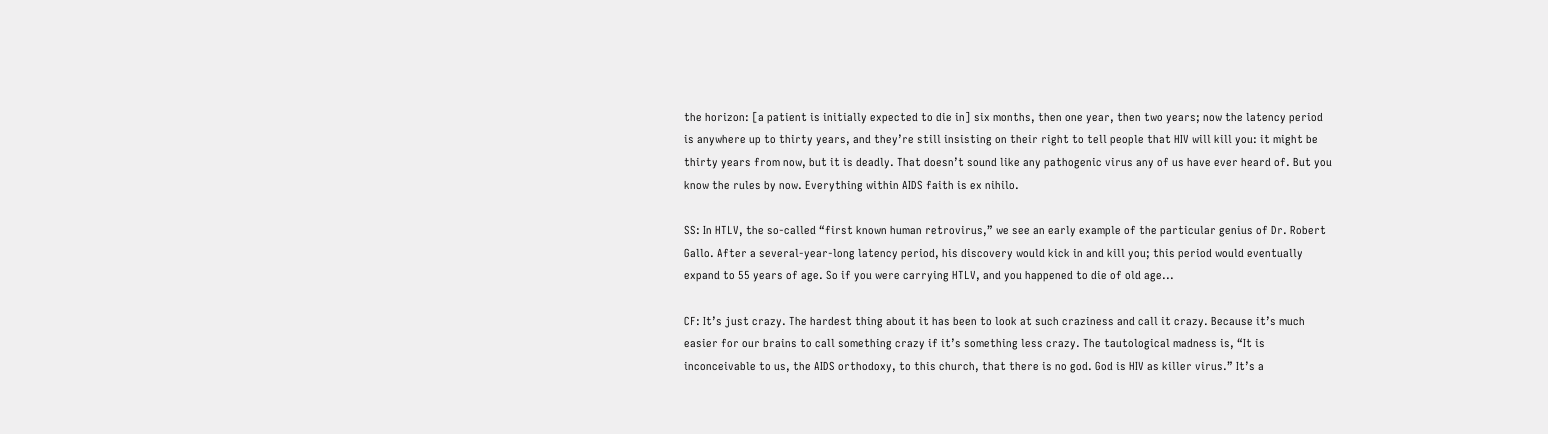the horizon: [a patient is initially expected to die in] six months, then one year, then two years; now the latency period is anywhere up to thirty years, and they’re still insisting on their right to tell people that HIV will kill you: it might be thirty years from now, but it is deadly. That doesn’t sound like any pathogenic virus any of us have ever heard of. But you know the rules by now. Everything within AIDS faith is ex nihilo.

SS: In HTLV, the so-called “first known human retrovirus,” we see an early example of the particular genius of Dr. Robert Gallo. After a several-year-long latency period, his discovery would kick in and kill you; this period would eventually expand to 55 years of age. So if you were carrying HTLV, and you happened to die of old age...

CF: It’s just crazy. The hardest thing about it has been to look at such craziness and call it crazy. Because it’s much easier for our brains to call something crazy if it’s something less crazy. The tautological madness is, “It is inconceivable to us, the AIDS orthodoxy, to this church, that there is no god. God is HIV as killer virus.” It’s a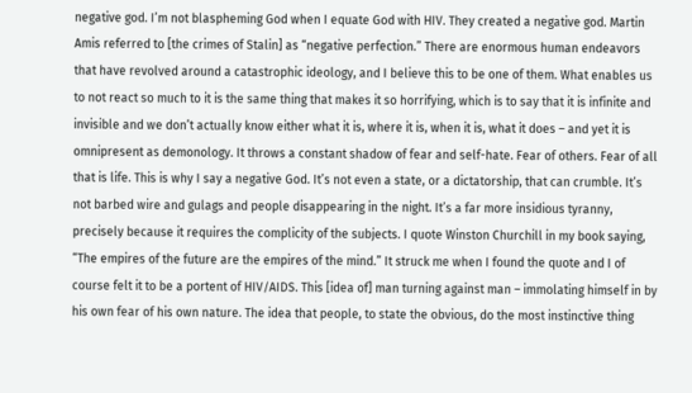negative god. I’m not blaspheming God when I equate God with HIV. They created a negative god. Martin Amis referred to [the crimes of Stalin] as “negative perfection.” There are enormous human endeavors that have revolved around a catastrophic ideology, and I believe this to be one of them. What enables us to not react so much to it is the same thing that makes it so horrifying, which is to say that it is infinite and invisible and we don’t actually know either what it is, where it is, when it is, what it does – and yet it is omnipresent as demonology. It throws a constant shadow of fear and self-hate. Fear of others. Fear of all that is life. This is why I say a negative God. It’s not even a state, or a dictatorship, that can crumble. It’s not barbed wire and gulags and people disappearing in the night. It’s a far more insidious tyranny, precisely because it requires the complicity of the subjects. I quote Winston Churchill in my book saying, “The empires of the future are the empires of the mind.” It struck me when I found the quote and I of course felt it to be a portent of HIV/AIDS. This [idea of] man turning against man – immolating himself in by his own fear of his own nature. The idea that people, to state the obvious, do the most instinctive thing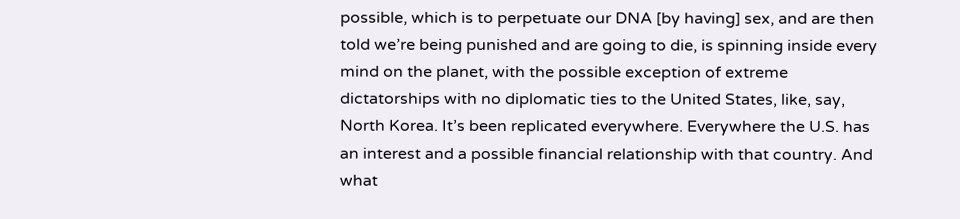possible, which is to perpetuate our DNA [by having] sex, and are then told we’re being punished and are going to die, is spinning inside every mind on the planet, with the possible exception of extreme dictatorships with no diplomatic ties to the United States, like, say, North Korea. It’s been replicated everywhere. Everywhere the U.S. has an interest and a possible financial relationship with that country. And what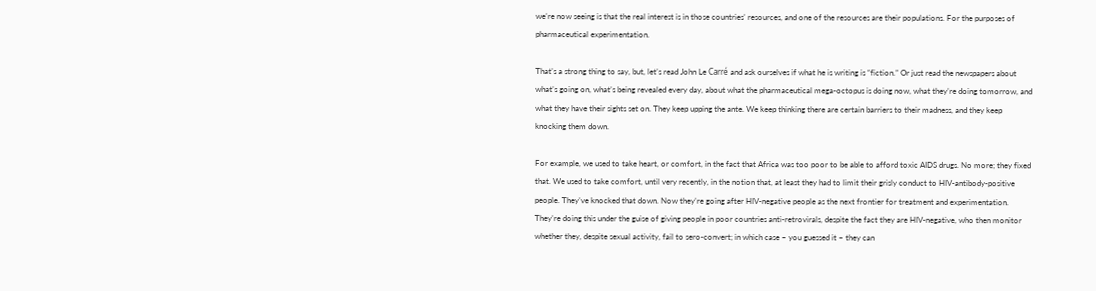we’re now seeing is that the real interest is in those countries’ resources, and one of the resources are their populations. For the purposes of pharmaceutical experimentation.

That’s a strong thing to say, but, let’s read John Le Carré and ask ourselves if what he is writing is “fiction.” Or just read the newspapers about what’s going on, what’s being revealed every day, about what the pharmaceutical mega-octopus is doing now, what they’re doing tomorrow, and what they have their sights set on. They keep upping the ante. We keep thinking there are certain barriers to their madness, and they keep knocking them down.

For example, we used to take heart, or comfort, in the fact that Africa was too poor to be able to afford toxic AIDS drugs. No more; they fixed that. We used to take comfort, until very recently, in the notion that, at least they had to limit their grisly conduct to HIV-antibody-positive people. They’ve knocked that down. Now they’re going after HIV-negative people as the next frontier for treatment and experimentation. They’re doing this under the guise of giving people in poor countries anti-retrovirals, despite the fact they are HIV-negative, who then monitor whether they, despite sexual activity, fail to sero-convert; in which case – you guessed it – they can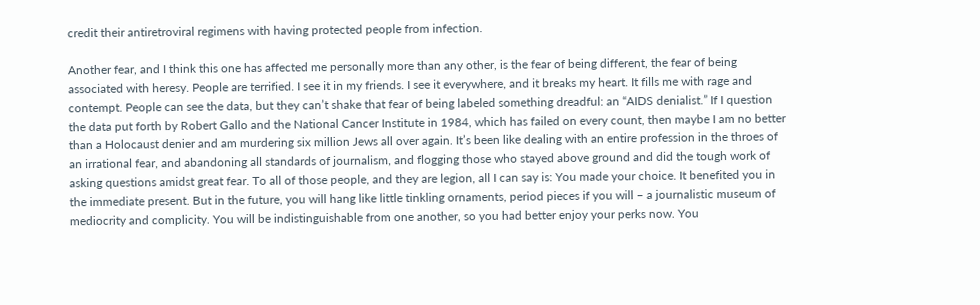credit their antiretroviral regimens with having protected people from infection.

Another fear, and I think this one has affected me personally more than any other, is the fear of being different, the fear of being associated with heresy. People are terrified. I see it in my friends. I see it everywhere, and it breaks my heart. It fills me with rage and contempt. People can see the data, but they can’t shake that fear of being labeled something dreadful: an “AIDS denialist.” If I question the data put forth by Robert Gallo and the National Cancer Institute in 1984, which has failed on every count, then maybe I am no better than a Holocaust denier and am murdering six million Jews all over again. It’s been like dealing with an entire profession in the throes of an irrational fear, and abandoning all standards of journalism, and flogging those who stayed above ground and did the tough work of asking questions amidst great fear. To all of those people, and they are legion, all I can say is: You made your choice. It benefited you in the immediate present. But in the future, you will hang like little tinkling ornaments, period pieces if you will – a journalistic museum of mediocrity and complicity. You will be indistinguishable from one another, so you had better enjoy your perks now. You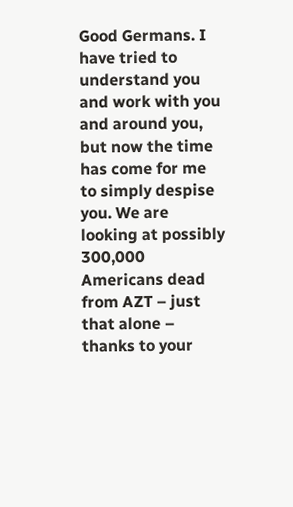Good Germans. I have tried to understand you and work with you and around you, but now the time has come for me to simply despise you. We are looking at possibly 300,000 Americans dead from AZT – just that alone – thanks to your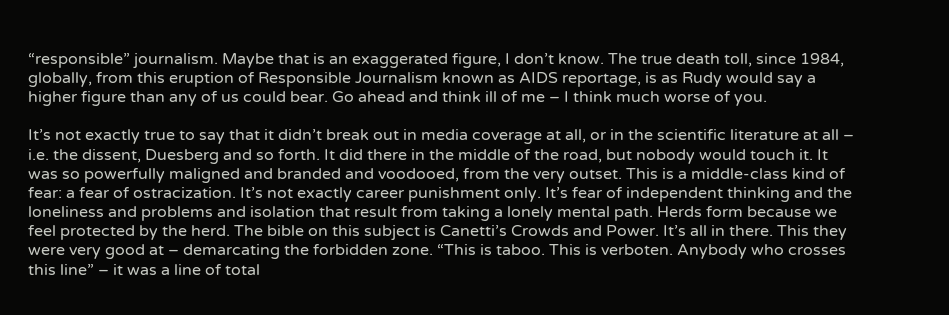“responsible” journalism. Maybe that is an exaggerated figure, I don’t know. The true death toll, since 1984, globally, from this eruption of Responsible Journalism known as AIDS reportage, is as Rudy would say a higher figure than any of us could bear. Go ahead and think ill of me – I think much worse of you.

It’s not exactly true to say that it didn’t break out in media coverage at all, or in the scientific literature at all – i.e. the dissent, Duesberg and so forth. It did there in the middle of the road, but nobody would touch it. It was so powerfully maligned and branded and voodooed, from the very outset. This is a middle-class kind of fear: a fear of ostracization. It’s not exactly career punishment only. It’s fear of independent thinking and the loneliness and problems and isolation that result from taking a lonely mental path. Herds form because we feel protected by the herd. The bible on this subject is Canetti’s Crowds and Power. It’s all in there. This they were very good at – demarcating the forbidden zone. “This is taboo. This is verboten. Anybody who crosses this line” – it was a line of total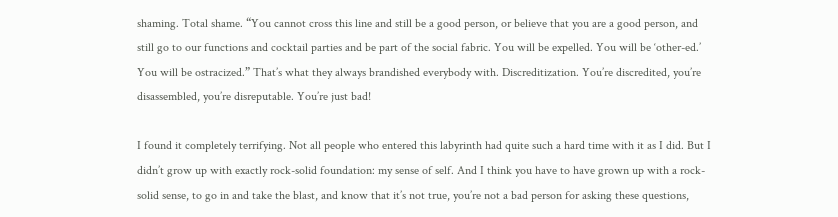shaming. Total shame. “You cannot cross this line and still be a good person, or believe that you are a good person, and still go to our functions and cocktail parties and be part of the social fabric. You will be expelled. You will be ‘other-ed.’ You will be ostracized.” That’s what they always brandished everybody with. Discreditization. You’re discredited, you’re disassembled, you’re disreputable. You’re just bad!

I found it completely terrifying. Not all people who entered this labyrinth had quite such a hard time with it as I did. But I didn’t grow up with exactly rock-solid foundation: my sense of self. And I think you have to have grown up with a rock-solid sense, to go in and take the blast, and know that it’s not true, you’re not a bad person for asking these questions,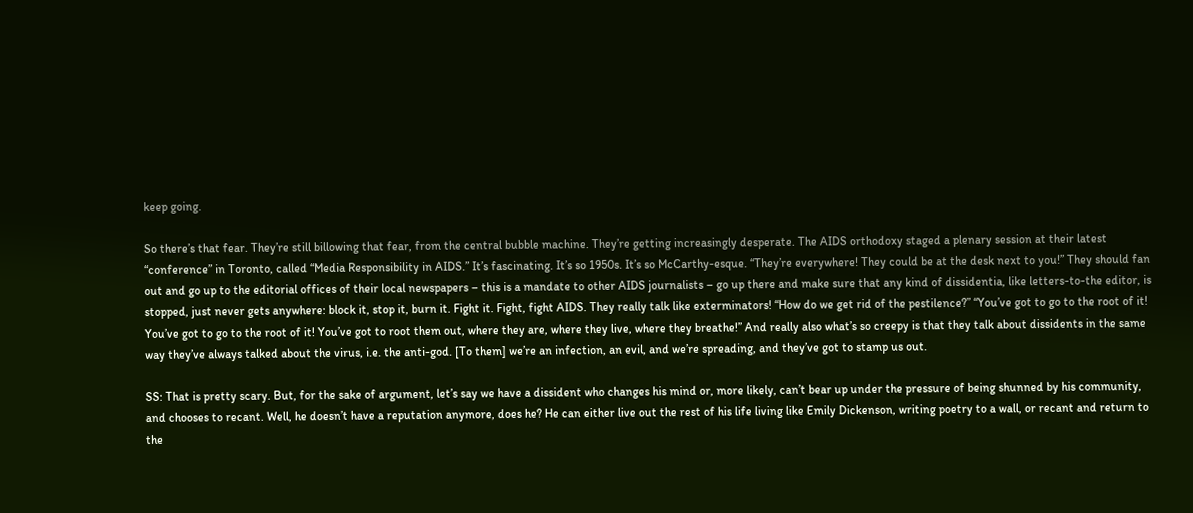keep going.

So there’s that fear. They’re still billowing that fear, from the central bubble machine. They’re getting increasingly desperate. The AIDS orthodoxy staged a plenary session at their latest “conference” in Toronto, called “Media Responsibility in AIDS.” It’s fascinating. It’s so 1950s. It’s so McCarthy-esque. “They’re everywhere! They could be at the desk next to you!” They should fan out and go up to the editorial offices of their local newspapers – this is a mandate to other AIDS journalists – go up there and make sure that any kind of dissidentia, like letters-to-the editor, is stopped, just never gets anywhere: block it, stop it, burn it. Fight it. Fight, fight AIDS. They really talk like exterminators! “How do we get rid of the pestilence?” “You’ve got to go to the root of it! You’ve got to go to the root of it! You’ve got to root them out, where they are, where they live, where they breathe!” And really also what’s so creepy is that they talk about dissidents in the same way they’ve always talked about the virus, i.e. the anti-god. [To them] we’re an infection, an evil, and we’re spreading, and they’ve got to stamp us out.

SS: That is pretty scary. But, for the sake of argument, let’s say we have a dissident who changes his mind or, more likely, can’t bear up under the pressure of being shunned by his community, and chooses to recant. Well, he doesn’t have a reputation anymore, does he? He can either live out the rest of his life living like Emily Dickenson, writing poetry to a wall, or recant and return to the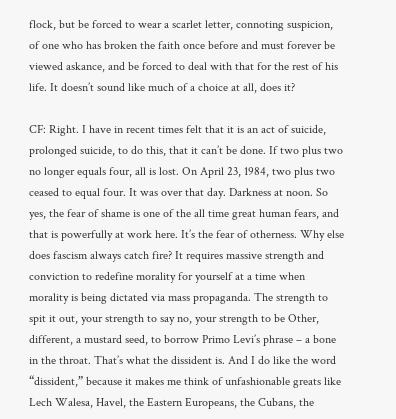flock, but be forced to wear a scarlet letter, connoting suspicion, of one who has broken the faith once before and must forever be viewed askance, and be forced to deal with that for the rest of his life. It doesn’t sound like much of a choice at all, does it?

CF: Right. I have in recent times felt that it is an act of suicide, prolonged suicide, to do this, that it can’t be done. If two plus two no longer equals four, all is lost. On April 23, 1984, two plus two ceased to equal four. It was over that day. Darkness at noon. So yes, the fear of shame is one of the all time great human fears, and that is powerfully at work here. It’s the fear of otherness. Why else does fascism always catch fire? It requires massive strength and conviction to redefine morality for yourself at a time when morality is being dictated via mass propaganda. The strength to spit it out, your strength to say no, your strength to be Other, different, a mustard seed, to borrow Primo Levi’s phrase – a bone in the throat. That’s what the dissident is. And I do like the word “dissident,” because it makes me think of unfashionable greats like Lech Walesa, Havel, the Eastern Europeans, the Cubans, the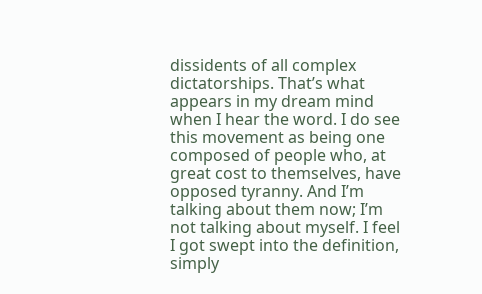dissidents of all complex dictatorships. That’s what appears in my dream mind when I hear the word. I do see this movement as being one composed of people who, at great cost to themselves, have opposed tyranny. And I’m talking about them now; I’m not talking about myself. I feel I got swept into the definition, simply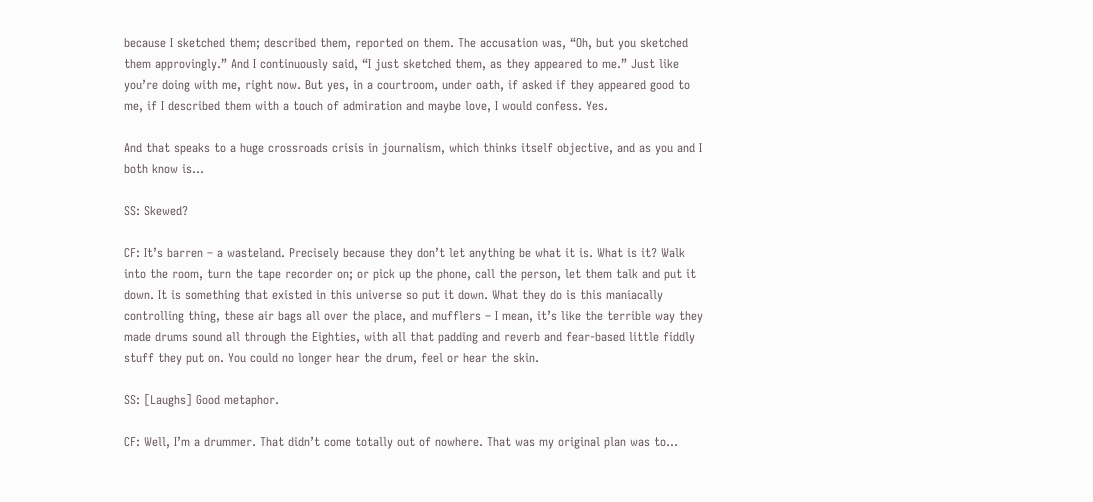because I sketched them; described them, reported on them. The accusation was, “Oh, but you sketched them approvingly.” And I continuously said, “I just sketched them, as they appeared to me.” Just like you’re doing with me, right now. But yes, in a courtroom, under oath, if asked if they appeared good to me, if I described them with a touch of admiration and maybe love, I would confess. Yes.

And that speaks to a huge crossroads crisis in journalism, which thinks itself objective, and as you and I both know is...

SS: Skewed?

CF: It’s barren – a wasteland. Precisely because they don’t let anything be what it is. What is it? Walk into the room, turn the tape recorder on; or pick up the phone, call the person, let them talk and put it down. It is something that existed in this universe so put it down. What they do is this maniacally controlling thing, these air bags all over the place, and mufflers – I mean, it’s like the terrible way they made drums sound all through the Eighties, with all that padding and reverb and fear-based little fiddly stuff they put on. You could no longer hear the drum, feel or hear the skin.

SS: [Laughs] Good metaphor.

CF: Well, I’m a drummer. That didn’t come totally out of nowhere. That was my original plan was to...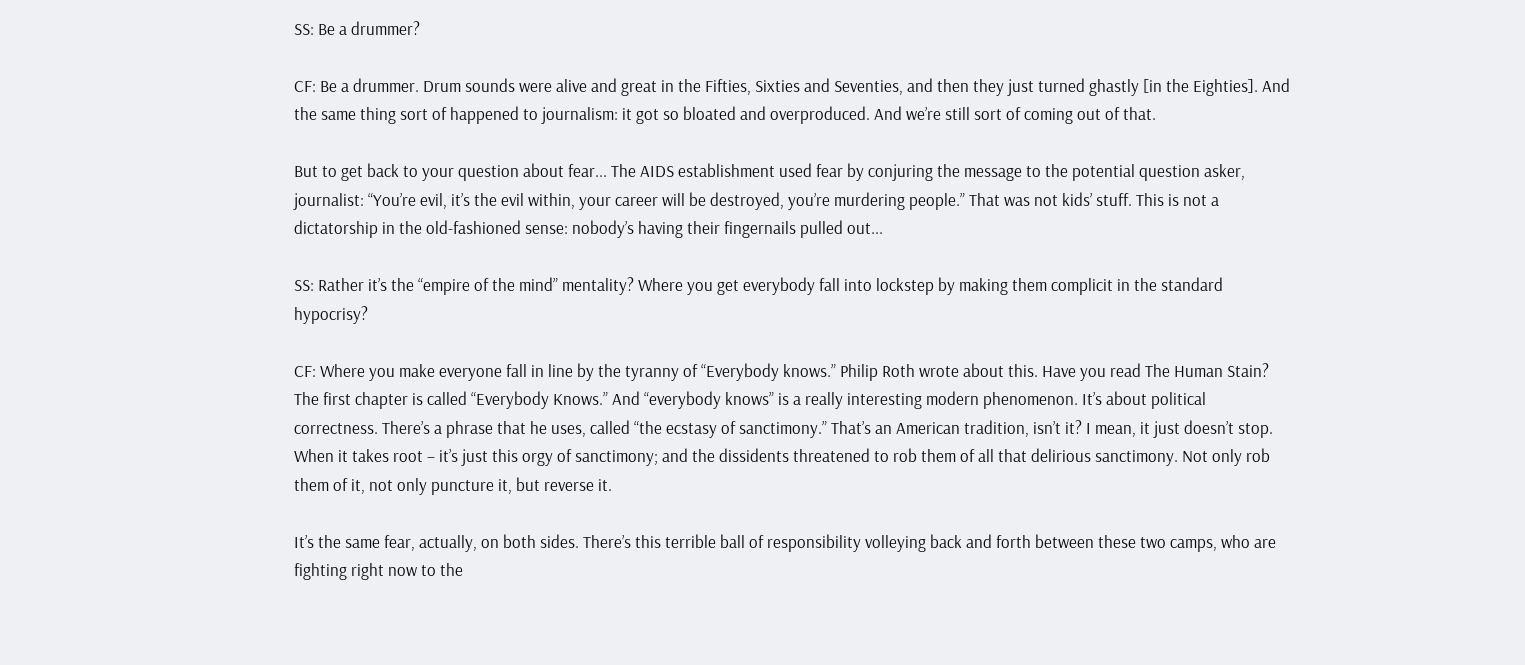SS: Be a drummer?

CF: Be a drummer. Drum sounds were alive and great in the Fifties, Sixties and Seventies, and then they just turned ghastly [in the Eighties]. And the same thing sort of happened to journalism: it got so bloated and overproduced. And we’re still sort of coming out of that.

But to get back to your question about fear... The AIDS establishment used fear by conjuring the message to the potential question asker, journalist: “You’re evil, it’s the evil within, your career will be destroyed, you’re murdering people.” That was not kids’ stuff. This is not a dictatorship in the old-fashioned sense: nobody’s having their fingernails pulled out...

SS: Rather it’s the “empire of the mind” mentality? Where you get everybody fall into lockstep by making them complicit in the standard hypocrisy?

CF: Where you make everyone fall in line by the tyranny of “Everybody knows.” Philip Roth wrote about this. Have you read The Human Stain? The first chapter is called “Everybody Knows.” And “everybody knows” is a really interesting modern phenomenon. It’s about political correctness. There’s a phrase that he uses, called “the ecstasy of sanctimony.” That’s an American tradition, isn’t it? I mean, it just doesn’t stop. When it takes root – it’s just this orgy of sanctimony; and the dissidents threatened to rob them of all that delirious sanctimony. Not only rob them of it, not only puncture it, but reverse it.

It’s the same fear, actually, on both sides. There’s this terrible ball of responsibility volleying back and forth between these two camps, who are fighting right now to the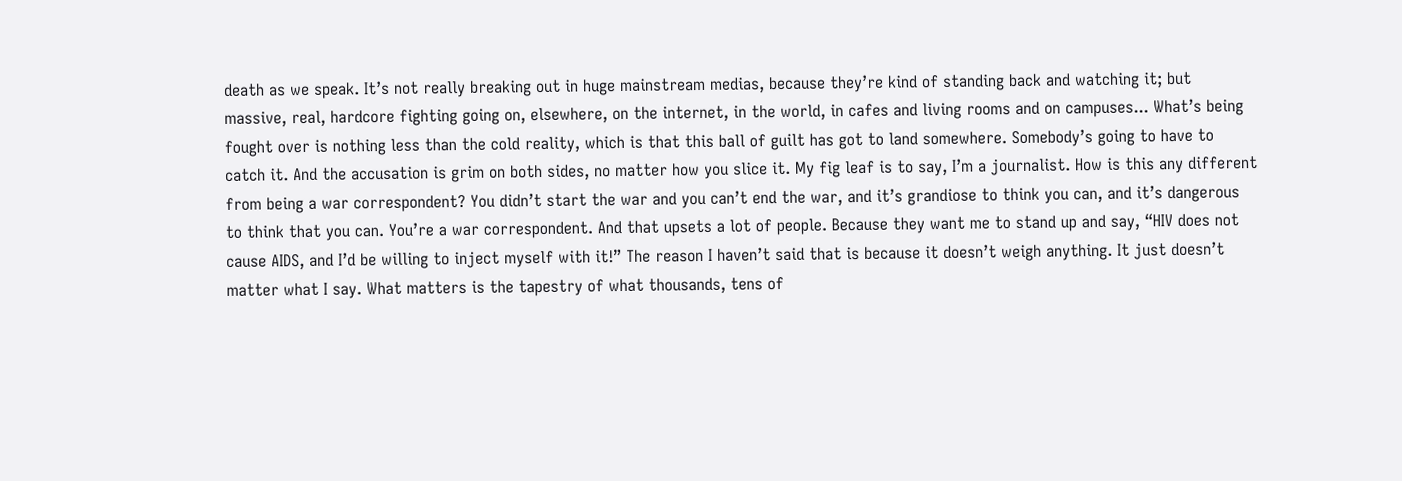death as we speak. It’s not really breaking out in huge mainstream medias, because they’re kind of standing back and watching it; but massive, real, hardcore fighting going on, elsewhere, on the internet, in the world, in cafes and living rooms and on campuses... What’s being fought over is nothing less than the cold reality, which is that this ball of guilt has got to land somewhere. Somebody’s going to have to catch it. And the accusation is grim on both sides, no matter how you slice it. My fig leaf is to say, I’m a journalist. How is this any different from being a war correspondent? You didn’t start the war and you can’t end the war, and it’s grandiose to think you can, and it’s dangerous to think that you can. You’re a war correspondent. And that upsets a lot of people. Because they want me to stand up and say, “HIV does not cause AIDS, and I’d be willing to inject myself with it!” The reason I haven’t said that is because it doesn’t weigh anything. It just doesn’t matter what I say. What matters is the tapestry of what thousands, tens of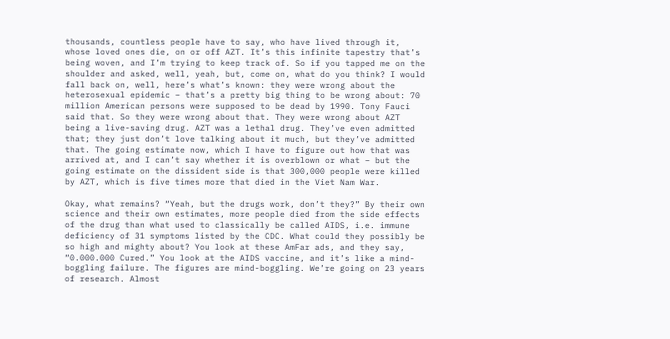thousands, countless people have to say, who have lived through it, whose loved ones die, on or off AZT. It’s this infinite tapestry that’s being woven, and I’m trying to keep track of. So if you tapped me on the shoulder and asked, well, yeah, but, come on, what do you think? I would fall back on, well, here’s what’s known: they were wrong about the heterosexual epidemic – that’s a pretty big thing to be wrong about: 70 million American persons were supposed to be dead by 1990. Tony Fauci said that. So they were wrong about that. They were wrong about AZT being a live-saving drug. AZT was a lethal drug. They’ve even admitted that; they just don’t love talking about it much, but they’ve admitted that. The going estimate now, which I have to figure out how that was arrived at, and I can’t say whether it is overblown or what – but the going estimate on the dissident side is that 300,000 people were killed by AZT, which is five times more that died in the Viet Nam War.

Okay, what remains? “Yeah, but the drugs work, don’t they?” By their own science and their own estimates, more people died from the side effects of the drug than what used to classically be called AIDS, i.e. immune deficiency of 31 symptoms listed by the CDC. What could they possibly be so high and mighty about? You look at these AmFar ads, and they say, “0.000.000 Cured.” You look at the AIDS vaccine, and it’s like a mind-boggling failure. The figures are mind-boggling. We’re going on 23 years of research. Almost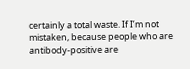certainly a total waste. If I’m not mistaken, because people who are antibody-positive are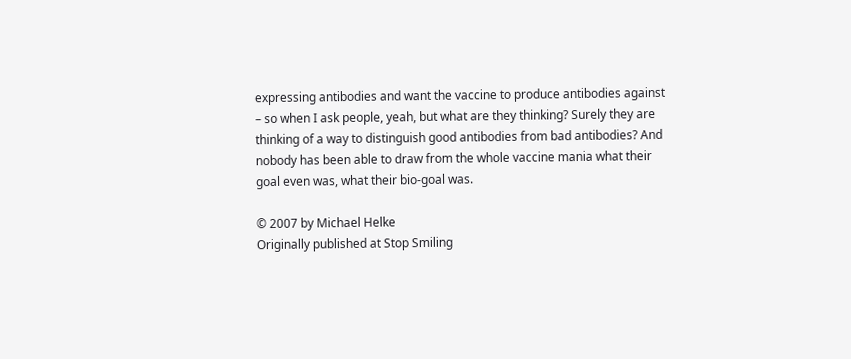expressing antibodies and want the vaccine to produce antibodies against – so when I ask people, yeah, but what are they thinking? Surely they are thinking of a way to distinguish good antibodies from bad antibodies? And nobody has been able to draw from the whole vaccine mania what their goal even was, what their bio-goal was.

© 2007 by Michael Helke
Originally published at Stop Smiling